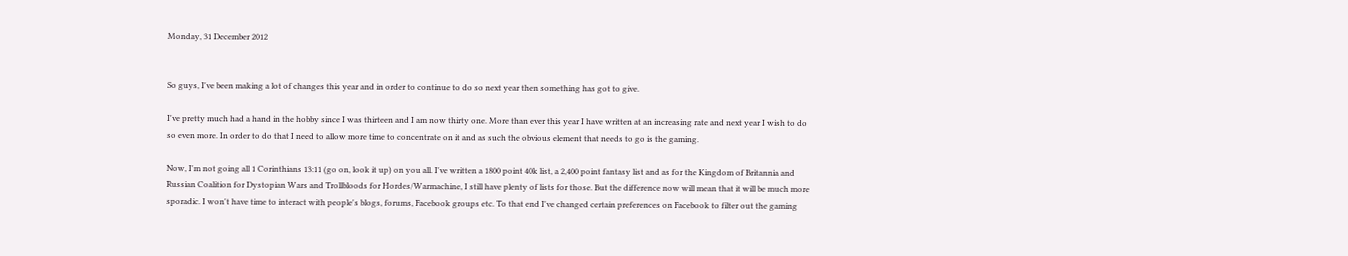Monday, 31 December 2012


So guys, I've been making a lot of changes this year and in order to continue to do so next year then something has got to give.

I've pretty much had a hand in the hobby since I was thirteen and I am now thirty one. More than ever this year I have written at an increasing rate and next year I wish to do so even more. In order to do that I need to allow more time to concentrate on it and as such the obvious element that needs to go is the gaming.

Now, I'm not going all 1 Corinthians 13:11 (go on, look it up) on you all. I've written a 1800 point 40k list, a 2,400 point fantasy list and as for the Kingdom of Britannia and Russian Coalition for Dystopian Wars and Trollbloods for Hordes/Warmachine, I still have plenty of lists for those. But the difference now will mean that it will be much more sporadic. I won't have time to interact with people's blogs, forums, Facebook groups etc. To that end I've changed certain preferences on Facebook to filter out the gaming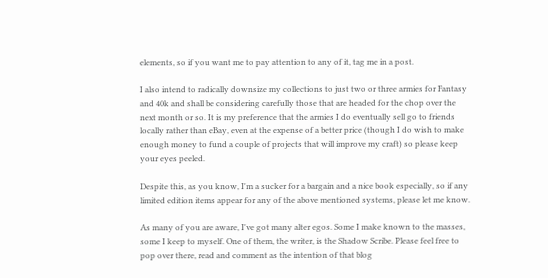elements, so if you want me to pay attention to any of it, tag me in a post.

I also intend to radically downsize my collections to just two or three armies for Fantasy and 40k and shall be considering carefully those that are headed for the chop over the next month or so. It is my preference that the armies I do eventually sell go to friends locally rather than eBay, even at the expense of a better price (though I do wish to make enough money to fund a couple of projects that will improve my craft) so please keep your eyes peeled.

Despite this, as you know, I'm a sucker for a bargain and a nice book especially, so if any limited edition items appear for any of the above mentioned systems, please let me know.

As many of you are aware, I've got many alter egos. Some I make known to the masses, some I keep to myself. One of them, the writer, is the Shadow Scribe. Please feel free to pop over there, read and comment as the intention of that blog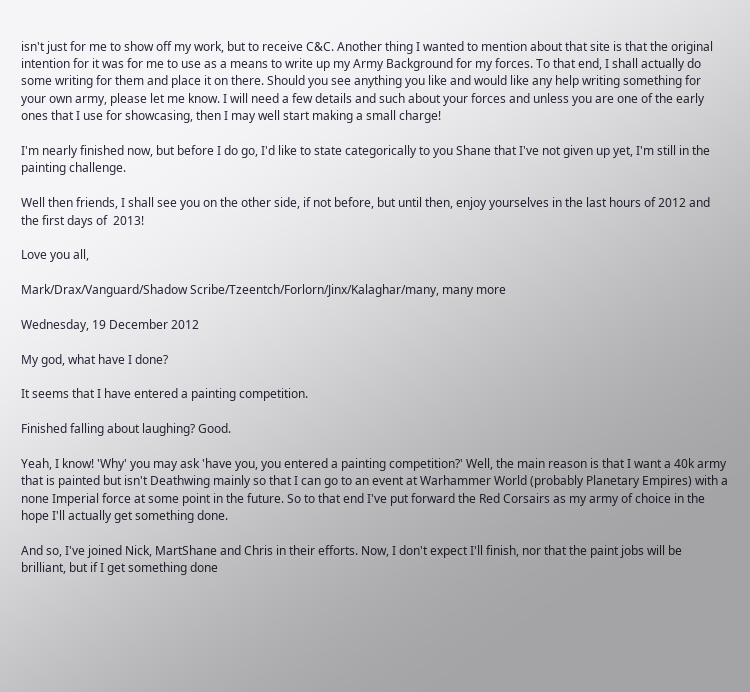isn't just for me to show off my work, but to receive C&C. Another thing I wanted to mention about that site is that the original intention for it was for me to use as a means to write up my Army Background for my forces. To that end, I shall actually do some writing for them and place it on there. Should you see anything you like and would like any help writing something for your own army, please let me know. I will need a few details and such about your forces and unless you are one of the early ones that I use for showcasing, then I may well start making a small charge!

I'm nearly finished now, but before I do go, I'd like to state categorically to you Shane that I've not given up yet, I'm still in the painting challenge.

Well then friends, I shall see you on the other side, if not before, but until then, enjoy yourselves in the last hours of 2012 and the first days of  2013!

Love you all,

Mark/Drax/Vanguard/Shadow Scribe/Tzeentch/Forlorn/Jinx/Kalaghar/many, many more

Wednesday, 19 December 2012

My god, what have I done?

It seems that I have entered a painting competition.

Finished falling about laughing? Good.

Yeah, I know! 'Why' you may ask 'have you, you entered a painting competition?' Well, the main reason is that I want a 40k army that is painted but isn't Deathwing mainly so that I can go to an event at Warhammer World (probably Planetary Empires) with a none Imperial force at some point in the future. So to that end I've put forward the Red Corsairs as my army of choice in the hope I'll actually get something done.

And so, I've joined Nick, MartShane and Chris in their efforts. Now, I don't expect I'll finish, nor that the paint jobs will be brilliant, but if I get something done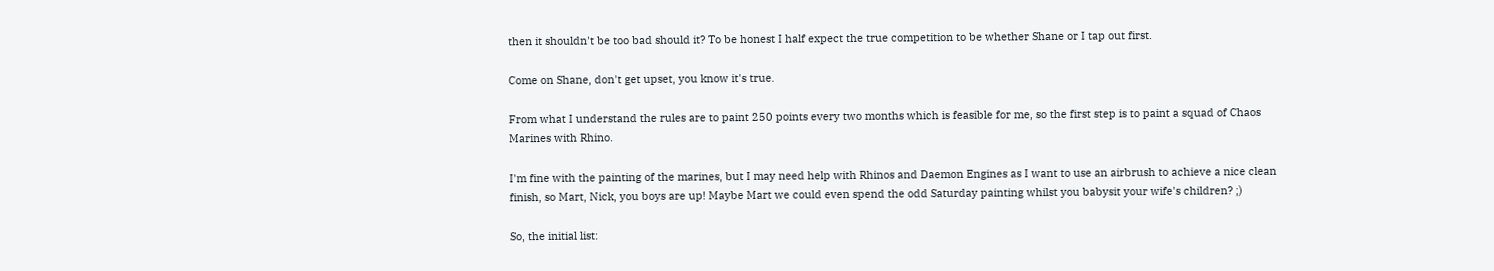then it shouldn't be too bad should it? To be honest I half expect the true competition to be whether Shane or I tap out first.

Come on Shane, don't get upset, you know it's true.

From what I understand the rules are to paint 250 points every two months which is feasible for me, so the first step is to paint a squad of Chaos Marines with Rhino.

I'm fine with the painting of the marines, but I may need help with Rhinos and Daemon Engines as I want to use an airbrush to achieve a nice clean finish, so Mart, Nick, you boys are up! Maybe Mart we could even spend the odd Saturday painting whilst you babysit your wife's children? ;)

So, the initial list: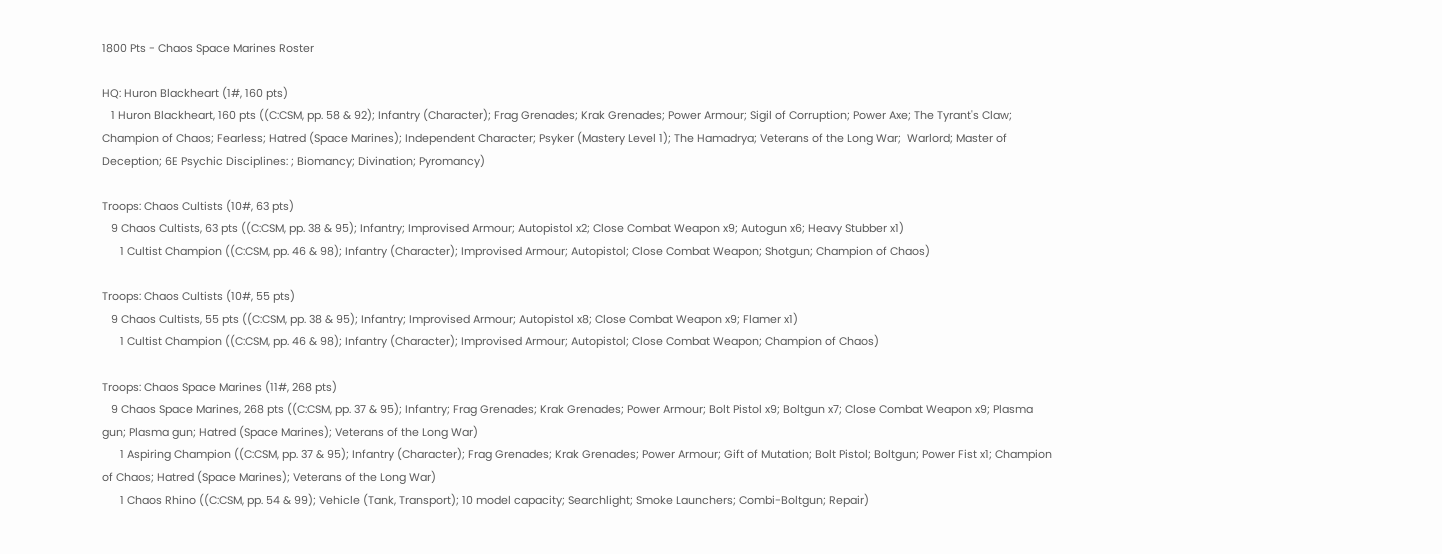1800 Pts - Chaos Space Marines Roster

HQ: Huron Blackheart (1#, 160 pts)
   1 Huron Blackheart, 160 pts ((C:CSM, pp. 58 & 92); Infantry (Character); Frag Grenades; Krak Grenades; Power Armour; Sigil of Corruption; Power Axe; The Tyrant's Claw; Champion of Chaos; Fearless; Hatred (Space Marines); Independent Character; Psyker (Mastery Level 1); The Hamadrya; Veterans of the Long War;  Warlord; Master of Deception; 6E Psychic Disciplines: ; Biomancy; Divination; Pyromancy)

Troops: Chaos Cultists (10#, 63 pts)
   9 Chaos Cultists, 63 pts ((C:CSM, pp. 38 & 95); Infantry; Improvised Armour; Autopistol x2; Close Combat Weapon x9; Autogun x6; Heavy Stubber x1)
      1 Cultist Champion ((C:CSM, pp. 46 & 98); Infantry (Character); Improvised Armour; Autopistol; Close Combat Weapon; Shotgun; Champion of Chaos)

Troops: Chaos Cultists (10#, 55 pts)
   9 Chaos Cultists, 55 pts ((C:CSM, pp. 38 & 95); Infantry; Improvised Armour; Autopistol x8; Close Combat Weapon x9; Flamer x1)
      1 Cultist Champion ((C:CSM, pp. 46 & 98); Infantry (Character); Improvised Armour; Autopistol; Close Combat Weapon; Champion of Chaos)

Troops: Chaos Space Marines (11#, 268 pts)
   9 Chaos Space Marines, 268 pts ((C:CSM, pp. 37 & 95); Infantry; Frag Grenades; Krak Grenades; Power Armour; Bolt Pistol x9; Boltgun x7; Close Combat Weapon x9; Plasma gun; Plasma gun; Hatred (Space Marines); Veterans of the Long War)
      1 Aspiring Champion ((C:CSM, pp. 37 & 95); Infantry (Character); Frag Grenades; Krak Grenades; Power Armour; Gift of Mutation; Bolt Pistol; Boltgun; Power Fist x1; Champion of Chaos; Hatred (Space Marines); Veterans of the Long War)
      1 Chaos Rhino ((C:CSM, pp. 54 & 99); Vehicle (Tank, Transport); 10 model capacity; Searchlight; Smoke Launchers; Combi-Boltgun; Repair)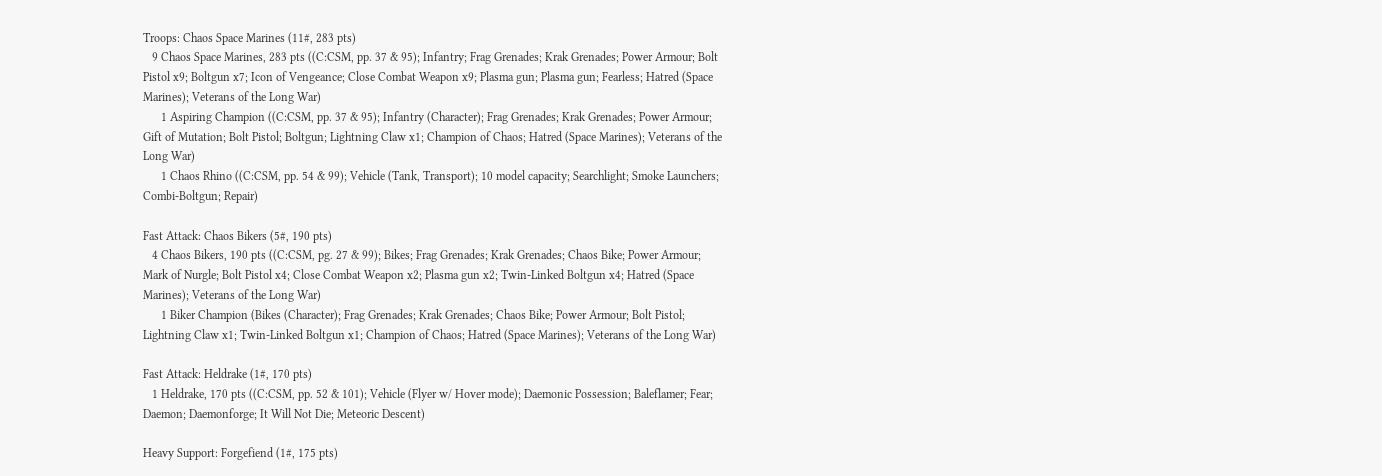Troops: Chaos Space Marines (11#, 283 pts)
   9 Chaos Space Marines, 283 pts ((C:CSM, pp. 37 & 95); Infantry; Frag Grenades; Krak Grenades; Power Armour; Bolt Pistol x9; Boltgun x7; Icon of Vengeance; Close Combat Weapon x9; Plasma gun; Plasma gun; Fearless; Hatred (Space Marines); Veterans of the Long War)
      1 Aspiring Champion ((C:CSM, pp. 37 & 95); Infantry (Character); Frag Grenades; Krak Grenades; Power Armour; Gift of Mutation; Bolt Pistol; Boltgun; Lightning Claw x1; Champion of Chaos; Hatred (Space Marines); Veterans of the Long War)
      1 Chaos Rhino ((C:CSM, pp. 54 & 99); Vehicle (Tank, Transport); 10 model capacity; Searchlight; Smoke Launchers; Combi-Boltgun; Repair)

Fast Attack: Chaos Bikers (5#, 190 pts)
   4 Chaos Bikers, 190 pts ((C:CSM, pg. 27 & 99); Bikes; Frag Grenades; Krak Grenades; Chaos Bike; Power Armour; Mark of Nurgle; Bolt Pistol x4; Close Combat Weapon x2; Plasma gun x2; Twin-Linked Boltgun x4; Hatred (Space Marines); Veterans of the Long War)
      1 Biker Champion (Bikes (Character); Frag Grenades; Krak Grenades; Chaos Bike; Power Armour; Bolt Pistol; Lightning Claw x1; Twin-Linked Boltgun x1; Champion of Chaos; Hatred (Space Marines); Veterans of the Long War)

Fast Attack: Heldrake (1#, 170 pts)
   1 Heldrake, 170 pts ((C:CSM, pp. 52 & 101); Vehicle (Flyer w/ Hover mode); Daemonic Possession; Baleflamer; Fear; Daemon; Daemonforge; It Will Not Die; Meteoric Descent)

Heavy Support: Forgefiend (1#, 175 pts)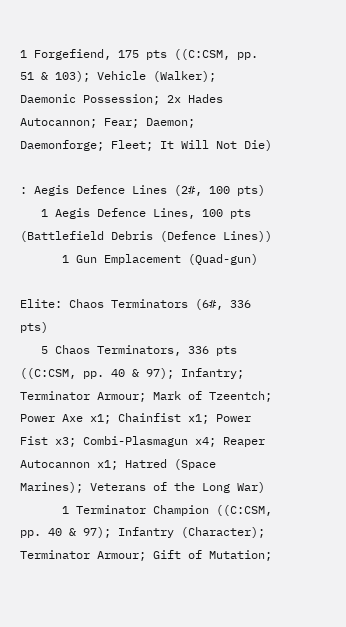1 Forgefiend, 175 pts ((C:CSM, pp. 51 & 103); Vehicle (Walker); Daemonic Possession; 2x Hades Autocannon; Fear; Daemon; Daemonforge; Fleet; It Will Not Die)

: Aegis Defence Lines (2#, 100 pts)
   1 Aegis Defence Lines, 100 pts (Battlefield Debris (Defence Lines))
      1 Gun Emplacement (Quad-gun)

Elite: Chaos Terminators (6#, 336 pts)
   5 Chaos Terminators, 336 pts ((C:CSM, pp. 40 & 97); Infantry; Terminator Armour; Mark of Tzeentch; Power Axe x1; Chainfist x1; Power Fist x3; Combi-Plasmagun x4; Reaper Autocannon x1; Hatred (Space Marines); Veterans of the Long War)
      1 Terminator Champion ((C:CSM, pp. 40 & 97); Infantry (Character); Terminator Armour; Gift of Mutation;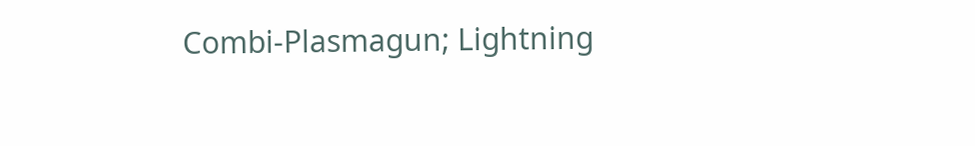Combi-Plasmagun; Lightning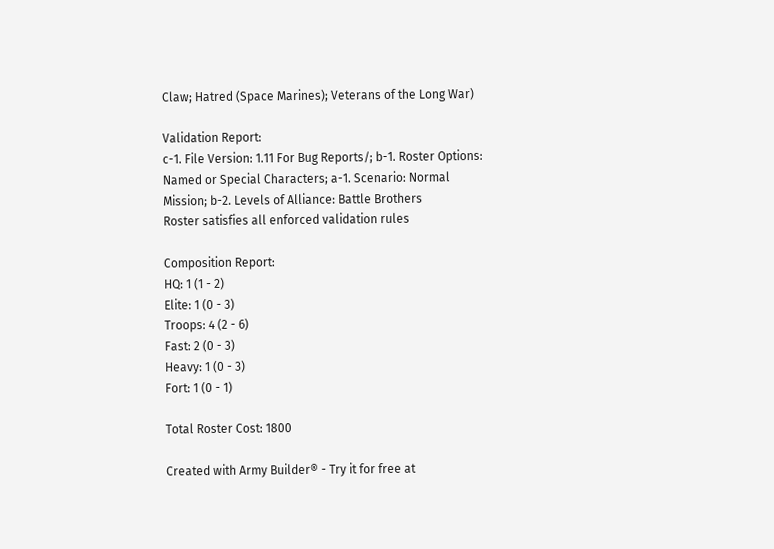Claw; Hatred (Space Marines); Veterans of the Long War)

Validation Report:
c-1. File Version: 1.11 For Bug Reports/; b-1. Roster Options: Named or Special Characters; a-1. Scenario: Normal Mission; b-2. Levels of Alliance: Battle Brothers
Roster satisfies all enforced validation rules

Composition Report:
HQ: 1 (1 - 2)
Elite: 1 (0 - 3)
Troops: 4 (2 - 6)
Fast: 2 (0 - 3)
Heavy: 1 (0 - 3)
Fort: 1 (0 - 1)

Total Roster Cost: 1800

Created with Army Builder® - Try it for free at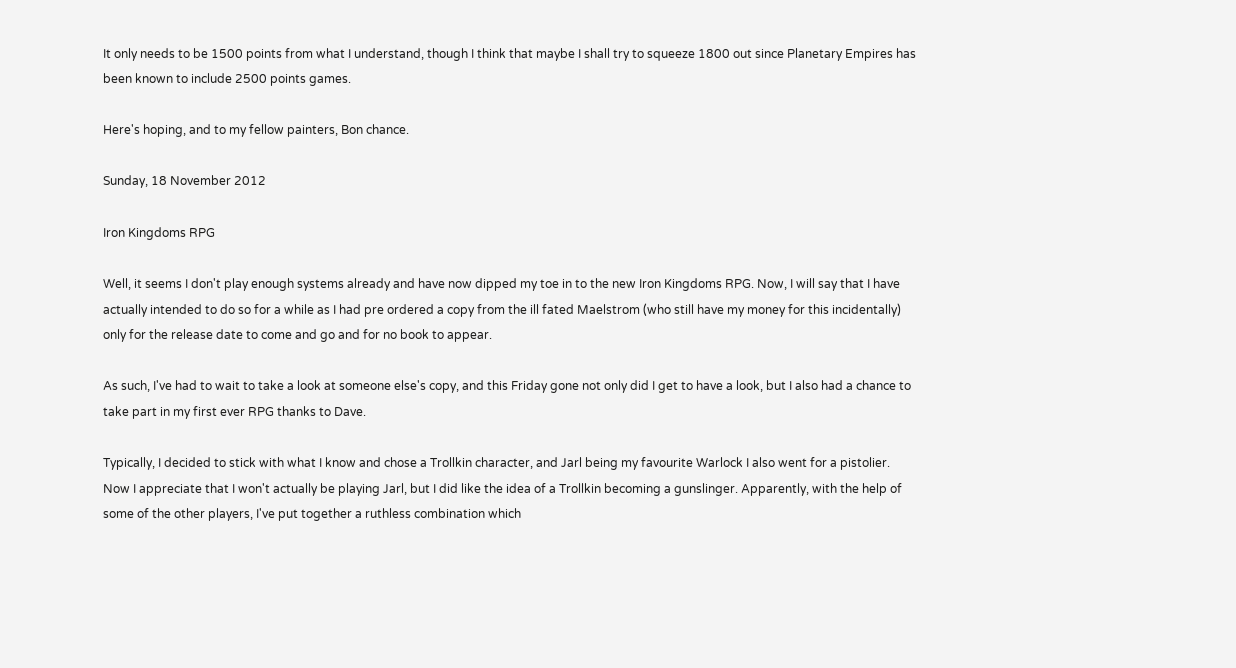It only needs to be 1500 points from what I understand, though I think that maybe I shall try to squeeze 1800 out since Planetary Empires has been known to include 2500 points games.

Here's hoping, and to my fellow painters, Bon chance.

Sunday, 18 November 2012

Iron Kingdoms RPG

Well, it seems I don't play enough systems already and have now dipped my toe in to the new Iron Kingdoms RPG. Now, I will say that I have actually intended to do so for a while as I had pre ordered a copy from the ill fated Maelstrom (who still have my money for this incidentally) only for the release date to come and go and for no book to appear.

As such, I've had to wait to take a look at someone else's copy, and this Friday gone not only did I get to have a look, but I also had a chance to take part in my first ever RPG thanks to Dave.

Typically, I decided to stick with what I know and chose a Trollkin character, and Jarl being my favourite Warlock I also went for a pistolier. Now I appreciate that I won't actually be playing Jarl, but I did like the idea of a Trollkin becoming a gunslinger. Apparently, with the help of some of the other players, I've put together a ruthless combination which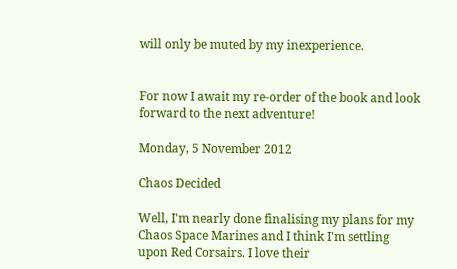will only be muted by my inexperience.


For now I await my re-order of the book and look forward to the next adventure!

Monday, 5 November 2012

Chaos Decided

Well, I'm nearly done finalising my plans for my Chaos Space Marines and I think I'm settling upon Red Corsairs. I love their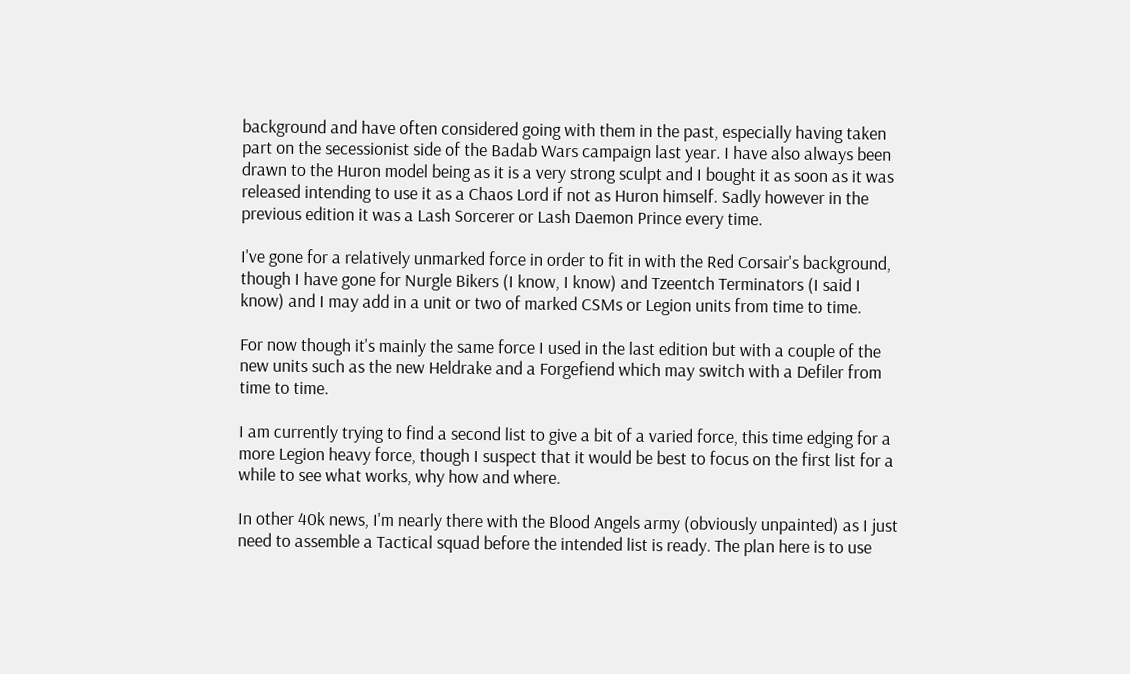background and have often considered going with them in the past, especially having taken part on the secessionist side of the Badab Wars campaign last year. I have also always been drawn to the Huron model being as it is a very strong sculpt and I bought it as soon as it was released intending to use it as a Chaos Lord if not as Huron himself. Sadly however in the previous edition it was a Lash Sorcerer or Lash Daemon Prince every time.

I've gone for a relatively unmarked force in order to fit in with the Red Corsair's background, though I have gone for Nurgle Bikers (I know, I know) and Tzeentch Terminators (I said I know) and I may add in a unit or two of marked CSMs or Legion units from time to time.

For now though it's mainly the same force I used in the last edition but with a couple of the new units such as the new Heldrake and a Forgefiend which may switch with a Defiler from time to time.

I am currently trying to find a second list to give a bit of a varied force, this time edging for a more Legion heavy force, though I suspect that it would be best to focus on the first list for a while to see what works, why how and where.

In other 40k news, I'm nearly there with the Blood Angels army (obviously unpainted) as I just need to assemble a Tactical squad before the intended list is ready. The plan here is to use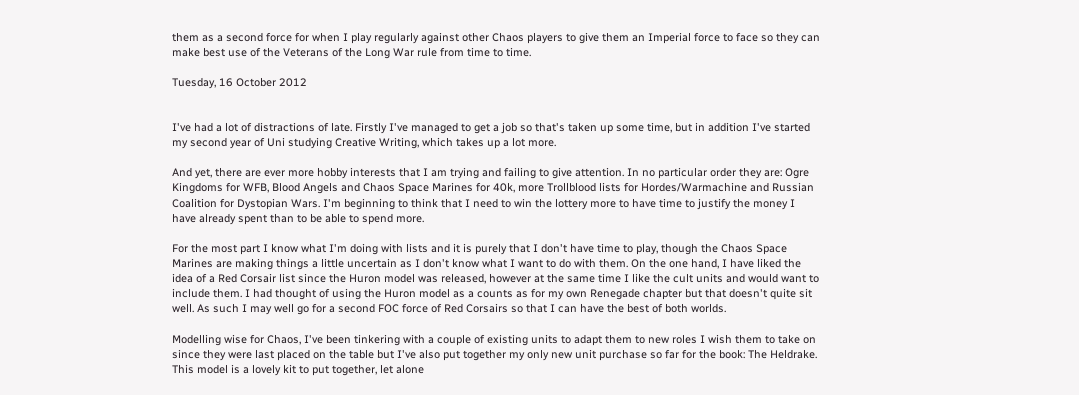them as a second force for when I play regularly against other Chaos players to give them an Imperial force to face so they can make best use of the Veterans of the Long War rule from time to time.

Tuesday, 16 October 2012


I've had a lot of distractions of late. Firstly I've managed to get a job so that's taken up some time, but in addition I've started my second year of Uni studying Creative Writing, which takes up a lot more.

And yet, there are ever more hobby interests that I am trying and failing to give attention. In no particular order they are: Ogre Kingdoms for WFB, Blood Angels and Chaos Space Marines for 40k, more Trollblood lists for Hordes/Warmachine and Russian Coalition for Dystopian Wars. I'm beginning to think that I need to win the lottery more to have time to justify the money I have already spent than to be able to spend more.

For the most part I know what I'm doing with lists and it is purely that I don't have time to play, though the Chaos Space Marines are making things a little uncertain as I don't know what I want to do with them. On the one hand, I have liked the idea of a Red Corsair list since the Huron model was released, however at the same time I like the cult units and would want to include them. I had thought of using the Huron model as a counts as for my own Renegade chapter but that doesn't quite sit well. As such I may well go for a second FOC force of Red Corsairs so that I can have the best of both worlds.

Modelling wise for Chaos, I've been tinkering with a couple of existing units to adapt them to new roles I wish them to take on since they were last placed on the table but I've also put together my only new unit purchase so far for the book: The Heldrake. This model is a lovely kit to put together, let alone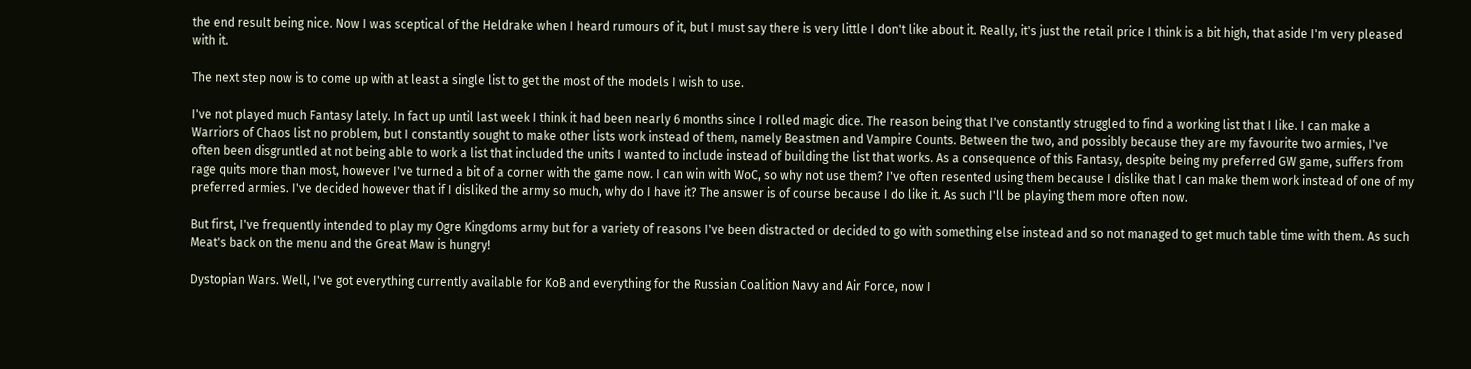the end result being nice. Now I was sceptical of the Heldrake when I heard rumours of it, but I must say there is very little I don't like about it. Really, it's just the retail price I think is a bit high, that aside I'm very pleased with it.

The next step now is to come up with at least a single list to get the most of the models I wish to use.

I've not played much Fantasy lately. In fact up until last week I think it had been nearly 6 months since I rolled magic dice. The reason being that I've constantly struggled to find a working list that I like. I can make a Warriors of Chaos list no problem, but I constantly sought to make other lists work instead of them, namely Beastmen and Vampire Counts. Between the two, and possibly because they are my favourite two armies, I've often been disgruntled at not being able to work a list that included the units I wanted to include instead of building the list that works. As a consequence of this Fantasy, despite being my preferred GW game, suffers from rage quits more than most, however I've turned a bit of a corner with the game now. I can win with WoC, so why not use them? I've often resented using them because I dislike that I can make them work instead of one of my preferred armies. I've decided however that if I disliked the army so much, why do I have it? The answer is of course because I do like it. As such I'll be playing them more often now.

But first, I've frequently intended to play my Ogre Kingdoms army but for a variety of reasons I've been distracted or decided to go with something else instead and so not managed to get much table time with them. As such Meat's back on the menu and the Great Maw is hungry!

Dystopian Wars. Well, I've got everything currently available for KoB and everything for the Russian Coalition Navy and Air Force, now I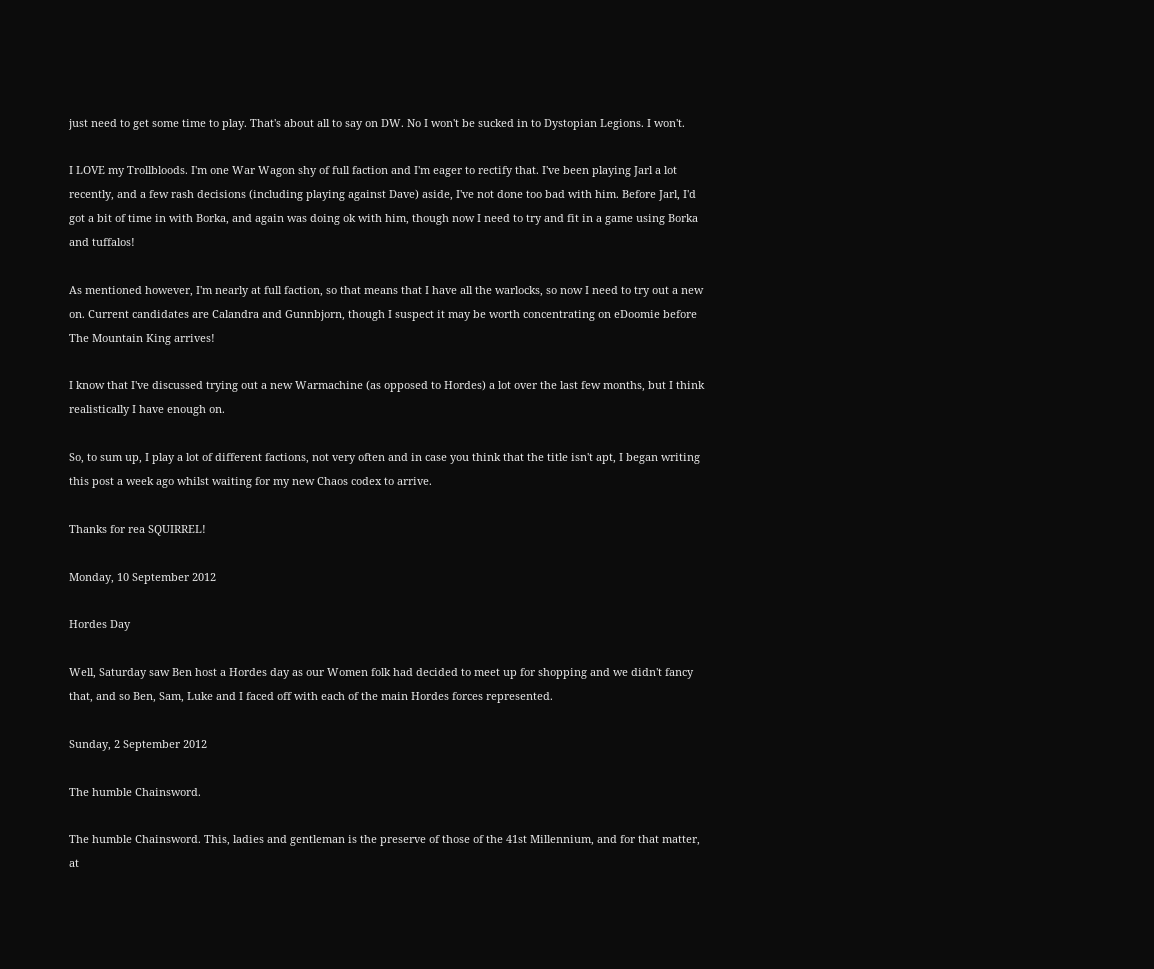just need to get some time to play. That's about all to say on DW. No I won't be sucked in to Dystopian Legions. I won't.

I LOVE my Trollbloods. I'm one War Wagon shy of full faction and I'm eager to rectify that. I've been playing Jarl a lot recently, and a few rash decisions (including playing against Dave) aside, I've not done too bad with him. Before Jarl, I'd got a bit of time in with Borka, and again was doing ok with him, though now I need to try and fit in a game using Borka and tuffalos!

As mentioned however, I'm nearly at full faction, so that means that I have all the warlocks, so now I need to try out a new on. Current candidates are Calandra and Gunnbjorn, though I suspect it may be worth concentrating on eDoomie before The Mountain King arrives!

I know that I've discussed trying out a new Warmachine (as opposed to Hordes) a lot over the last few months, but I think realistically I have enough on.

So, to sum up, I play a lot of different factions, not very often and in case you think that the title isn't apt, I began writing this post a week ago whilst waiting for my new Chaos codex to arrive.

Thanks for rea SQUIRREL!

Monday, 10 September 2012

Hordes Day

Well, Saturday saw Ben host a Hordes day as our Women folk had decided to meet up for shopping and we didn't fancy that, and so Ben, Sam, Luke and I faced off with each of the main Hordes forces represented.

Sunday, 2 September 2012

The humble Chainsword.

The humble Chainsword. This, ladies and gentleman is the preserve of those of the 41st Millennium, and for that matter, at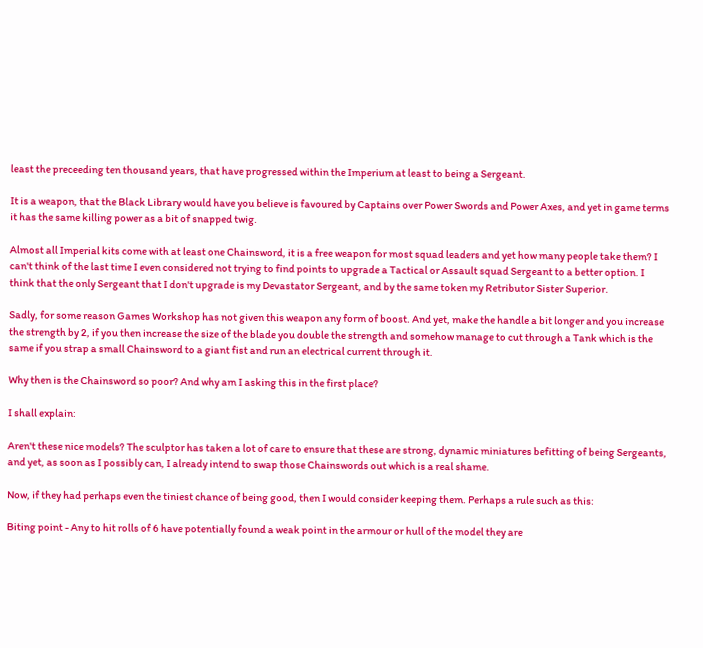least the preceeding ten thousand years, that have progressed within the Imperium at least to being a Sergeant.

It is a weapon, that the Black Library would have you believe is favoured by Captains over Power Swords and Power Axes, and yet in game terms it has the same killing power as a bit of snapped twig.

Almost all Imperial kits come with at least one Chainsword, it is a free weapon for most squad leaders and yet how many people take them? I can't think of the last time I even considered not trying to find points to upgrade a Tactical or Assault squad Sergeant to a better option. I think that the only Sergeant that I don't upgrade is my Devastator Sergeant, and by the same token my Retributor Sister Superior.

Sadly, for some reason Games Workshop has not given this weapon any form of boost. And yet, make the handle a bit longer and you increase the strength by 2, if you then increase the size of the blade you double the strength and somehow manage to cut through a Tank which is the same if you strap a small Chainsword to a giant fist and run an electrical current through it.

Why then is the Chainsword so poor? And why am I asking this in the first place?

I shall explain:

Aren't these nice models? The sculptor has taken a lot of care to ensure that these are strong, dynamic miniatures befitting of being Sergeants, and yet, as soon as I possibly can, I already intend to swap those Chainswords out which is a real shame.

Now, if they had perhaps even the tiniest chance of being good, then I would consider keeping them. Perhaps a rule such as this:

Biting point - Any to hit rolls of 6 have potentially found a weak point in the armour or hull of the model they are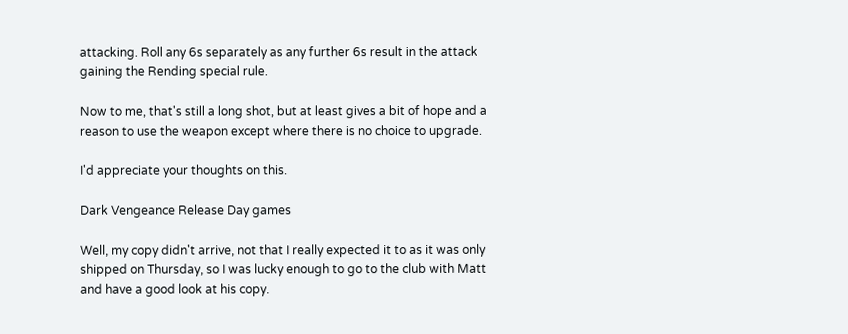attacking. Roll any 6s separately as any further 6s result in the attack gaining the Rending special rule.

Now to me, that's still a long shot, but at least gives a bit of hope and a reason to use the weapon except where there is no choice to upgrade.

I'd appreciate your thoughts on this.

Dark Vengeance Release Day games

Well, my copy didn't arrive, not that I really expected it to as it was only shipped on Thursday, so I was lucky enough to go to the club with Matt and have a good look at his copy.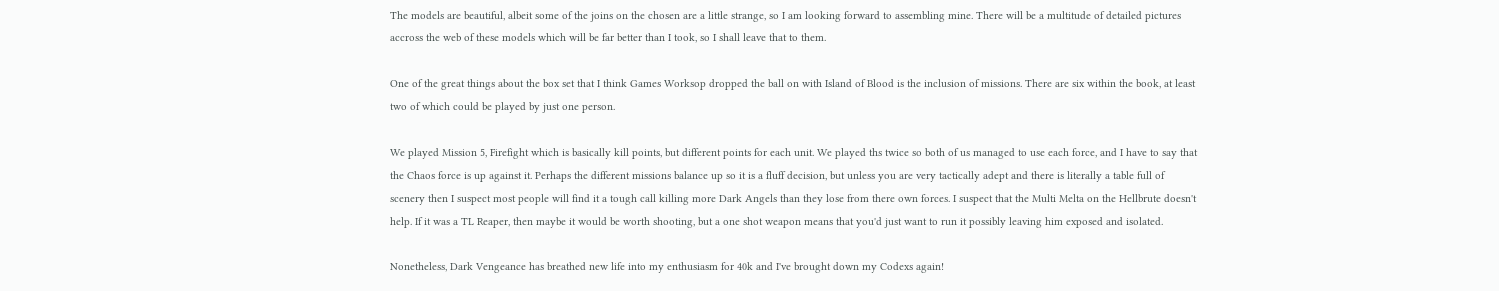The models are beautiful, albeit some of the joins on the chosen are a little strange, so I am looking forward to assembling mine. There will be a multitude of detailed pictures accross the web of these models which will be far better than I took, so I shall leave that to them.

One of the great things about the box set that I think Games Worksop dropped the ball on with Island of Blood is the inclusion of missions. There are six within the book, at least two of which could be played by just one person.

We played Mission 5, Firefight which is basically kill points, but different points for each unit. We played ths twice so both of us managed to use each force, and I have to say that the Chaos force is up against it. Perhaps the different missions balance up so it is a fluff decision, but unless you are very tactically adept and there is literally a table full of scenery then I suspect most people will find it a tough call killing more Dark Angels than they lose from there own forces. I suspect that the Multi Melta on the Hellbrute doesn't help. If it was a TL Reaper, then maybe it would be worth shooting, but a one shot weapon means that you'd just want to run it possibly leaving him exposed and isolated.

Nonetheless, Dark Vengeance has breathed new life into my enthusiasm for 40k and I've brought down my Codexs again!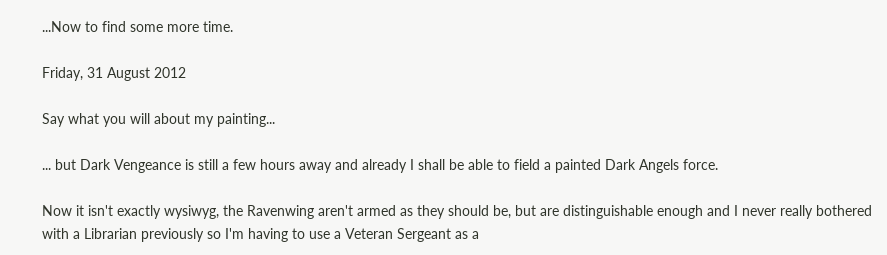...Now to find some more time.

Friday, 31 August 2012

Say what you will about my painting...

... but Dark Vengeance is still a few hours away and already I shall be able to field a painted Dark Angels force.

Now it isn't exactly wysiwyg, the Ravenwing aren't armed as they should be, but are distinguishable enough and I never really bothered with a Librarian previously so I'm having to use a Veteran Sergeant as a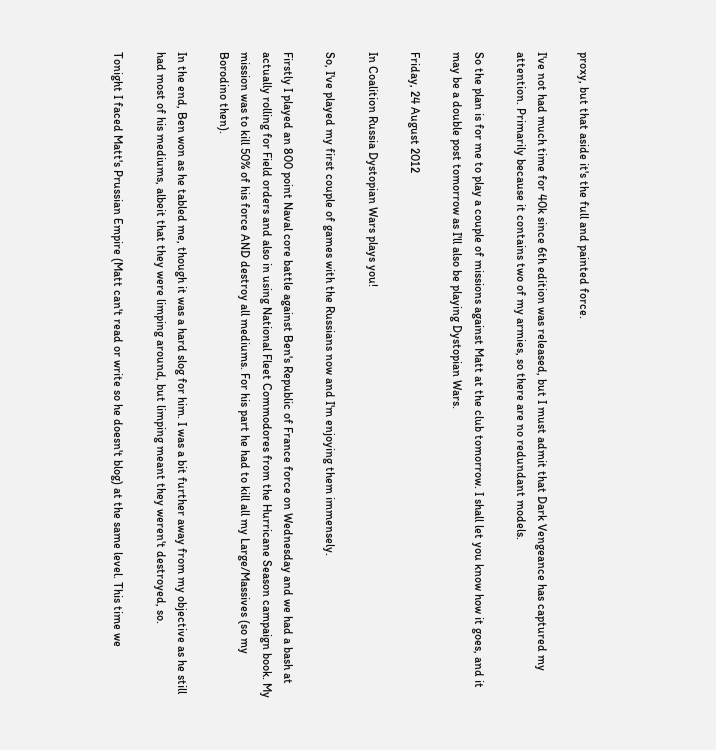proxy, but that aside it's the full and painted force.

I've not had much time for 40k since 6th edition was released, but I must admit that Dark Vengeance has captured my attention. Primarily because it contains two of my armies, so there are no redundant models.

So the plan is for me to play a couple of missions against Matt at the club tomorrow. I shall let you know how it goes, and it may be a double post tomorrow as I'll also be playing Dystopian Wars.

Friday, 24 August 2012

In Coalition Russia Dystopian Wars plays you!

So, I've played my first couple of games with the Russians now and I'm enjoying them immensely.

Firstly I played an 800 point Naval core battle against Ben's Republic of France force on Wednesday and we had a bash at actually rolling for Field orders and also in using National Fleet Commodores from the Hurricane Season campaign book. My mission was to kill 50% of his force AND destroy all mediums. For his part he had to kill all my Large/Massives (so my Borodino then).

In the end, Ben won as he tabled me, though it was a hard slog for him. I was a bit further away from my objective as he still had most of his mediums, albeit that they were limping around, but limping meant they weren't destroyed, so.

Tonight I faced Matt's Prussian Empire (Matt can't read or write so he doesn't blog) at the same level. This time we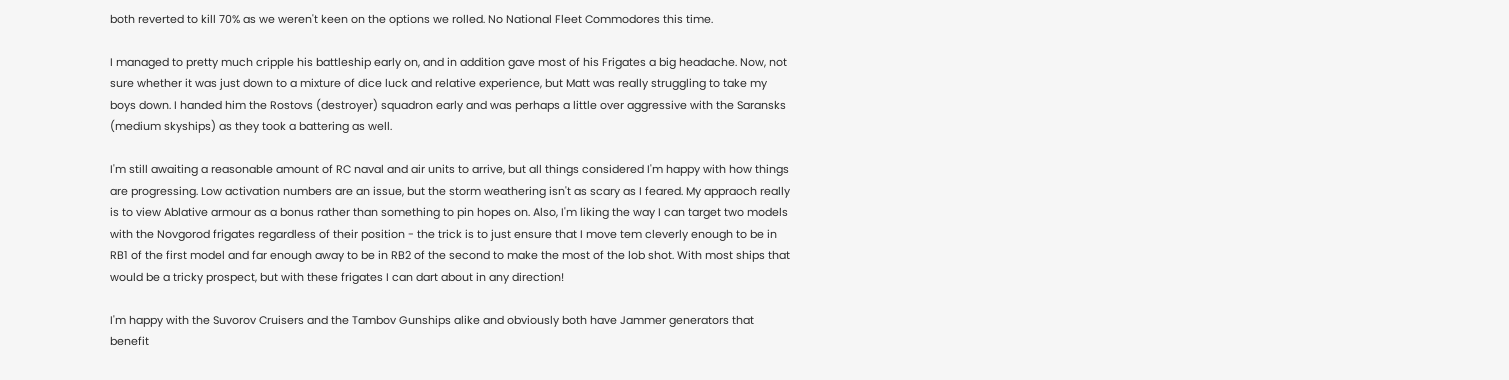both reverted to kill 70% as we weren't keen on the options we rolled. No National Fleet Commodores this time.

I managed to pretty much cripple his battleship early on, and in addition gave most of his Frigates a big headache. Now, not sure whether it was just down to a mixture of dice luck and relative experience, but Matt was really struggling to take my boys down. I handed him the Rostovs (destroyer) squadron early and was perhaps a little over aggressive with the Saransks (medium skyships) as they took a battering as well.

I'm still awaiting a reasonable amount of RC naval and air units to arrive, but all things considered I'm happy with how things are progressing. Low activation numbers are an issue, but the storm weathering isn't as scary as I feared. My appraoch really is to view Ablative armour as a bonus rather than something to pin hopes on. Also, I'm liking the way I can target two models with the Novgorod frigates regardless of their position - the trick is to just ensure that I move tem cleverly enough to be in RB1 of the first model and far enough away to be in RB2 of the second to make the most of the lob shot. With most ships that would be a tricky prospect, but with these frigates I can dart about in any direction!

I'm happy with the Suvorov Cruisers and the Tambov Gunships alike and obviously both have Jammer generators that benefit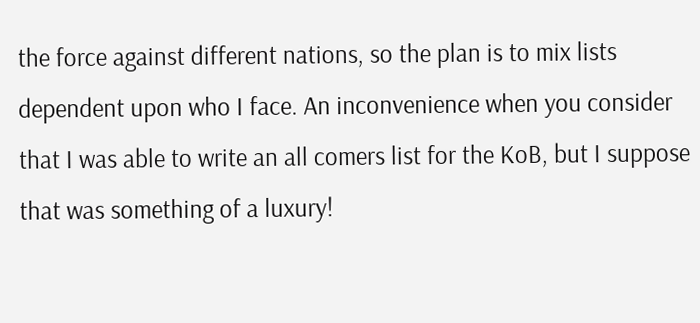the force against different nations, so the plan is to mix lists dependent upon who I face. An inconvenience when you consider that I was able to write an all comers list for the KoB, but I suppose that was something of a luxury!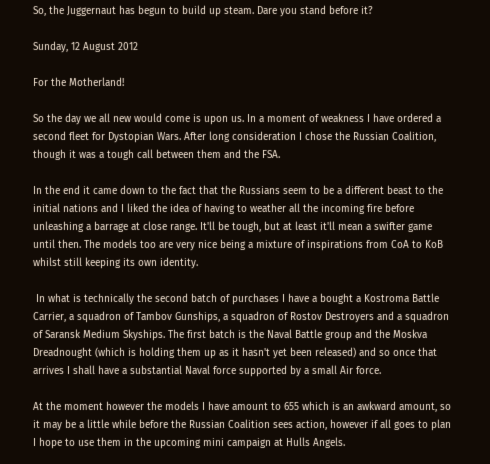So, the Juggernaut has begun to build up steam. Dare you stand before it?

Sunday, 12 August 2012

For the Motherland!

So the day we all new would come is upon us. In a moment of weakness I have ordered a second fleet for Dystopian Wars. After long consideration I chose the Russian Coalition, though it was a tough call between them and the FSA.

In the end it came down to the fact that the Russians seem to be a different beast to the initial nations and I liked the idea of having to weather all the incoming fire before unleashing a barrage at close range. It'll be tough, but at least it'll mean a swifter game until then. The models too are very nice being a mixture of inspirations from CoA to KoB whilst still keeping its own identity.

 In what is technically the second batch of purchases I have a bought a Kostroma Battle Carrier, a squadron of Tambov Gunships, a squadron of Rostov Destroyers and a squadron of Saransk Medium Skyships. The first batch is the Naval Battle group and the Moskva Dreadnought (which is holding them up as it hasn't yet been released) and so once that arrives I shall have a substantial Naval force supported by a small Air force.

At the moment however the models I have amount to 655 which is an awkward amount, so it may be a little while before the Russian Coalition sees action, however if all goes to plan I hope to use them in the upcoming mini campaign at Hulls Angels.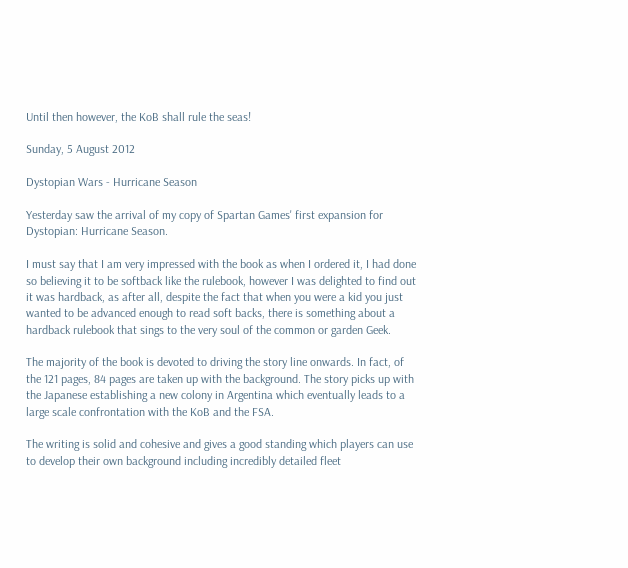Until then however, the KoB shall rule the seas!

Sunday, 5 August 2012

Dystopian Wars - Hurricane Season

Yesterday saw the arrival of my copy of Spartan Games' first expansion for Dystopian: Hurricane Season.

I must say that I am very impressed with the book as when I ordered it, I had done so believing it to be softback like the rulebook, however I was delighted to find out it was hardback, as after all, despite the fact that when you were a kid you just wanted to be advanced enough to read soft backs, there is something about a hardback rulebook that sings to the very soul of the common or garden Geek.

The majority of the book is devoted to driving the story line onwards. In fact, of the 121 pages, 84 pages are taken up with the background. The story picks up with the Japanese establishing a new colony in Argentina which eventually leads to a large scale confrontation with the KoB and the FSA.

The writing is solid and cohesive and gives a good standing which players can use to develop their own background including incredibly detailed fleet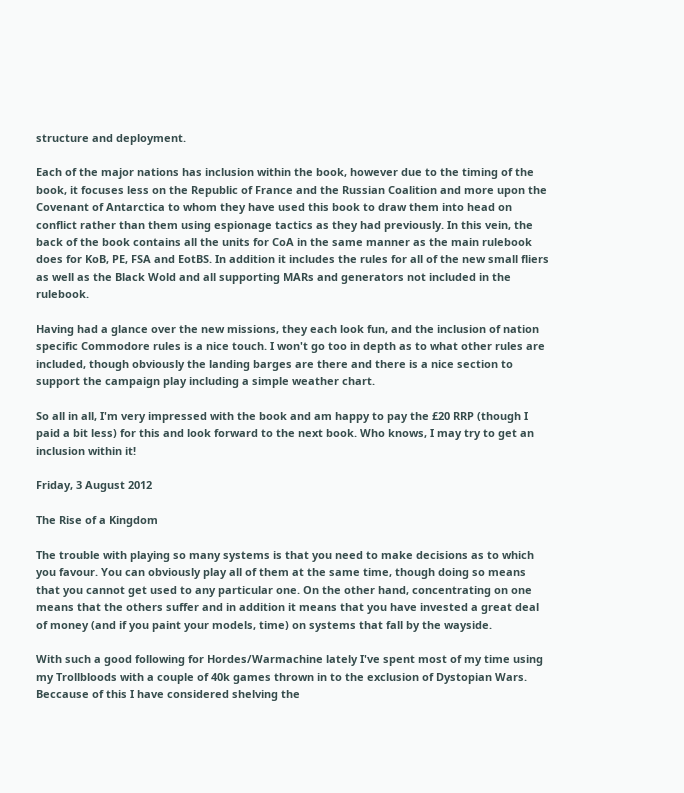structure and deployment.

Each of the major nations has inclusion within the book, however due to the timing of the book, it focuses less on the Republic of France and the Russian Coalition and more upon the Covenant of Antarctica to whom they have used this book to draw them into head on conflict rather than them using espionage tactics as they had previously. In this vein, the back of the book contains all the units for CoA in the same manner as the main rulebook does for KoB, PE, FSA and EotBS. In addition it includes the rules for all of the new small fliers as well as the Black Wold and all supporting MARs and generators not included in the rulebook.

Having had a glance over the new missions, they each look fun, and the inclusion of nation specific Commodore rules is a nice touch. I won't go too in depth as to what other rules are included, though obviously the landing barges are there and there is a nice section to support the campaign play including a simple weather chart.

So all in all, I'm very impressed with the book and am happy to pay the £20 RRP (though I paid a bit less) for this and look forward to the next book. Who knows, I may try to get an inclusion within it!

Friday, 3 August 2012

The Rise of a Kingdom

The trouble with playing so many systems is that you need to make decisions as to which you favour. You can obviously play all of them at the same time, though doing so means that you cannot get used to any particular one. On the other hand, concentrating on one means that the others suffer and in addition it means that you have invested a great deal of money (and if you paint your models, time) on systems that fall by the wayside.

With such a good following for Hordes/Warmachine lately I've spent most of my time using my Trollbloods with a couple of 40k games thrown in to the exclusion of Dystopian Wars. Beccause of this I have considered shelving the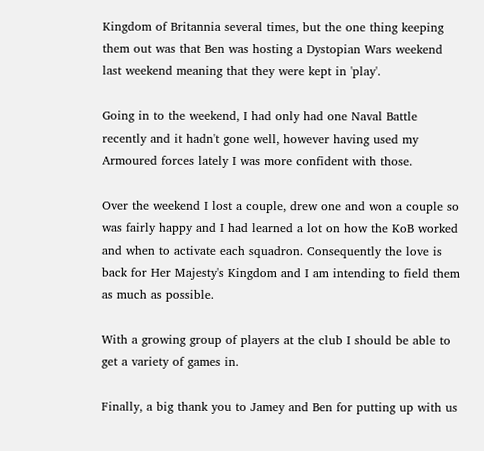Kingdom of Britannia several times, but the one thing keeping them out was that Ben was hosting a Dystopian Wars weekend last weekend meaning that they were kept in 'play'.

Going in to the weekend, I had only had one Naval Battle recently and it hadn't gone well, however having used my Armoured forces lately I was more confident with those.

Over the weekend I lost a couple, drew one and won a couple so was fairly happy and I had learned a lot on how the KoB worked and when to activate each squadron. Consequently the love is back for Her Majesty's Kingdom and I am intending to field them as much as possible.

With a growing group of players at the club I should be able to get a variety of games in.

Finally, a big thank you to Jamey and Ben for putting up with us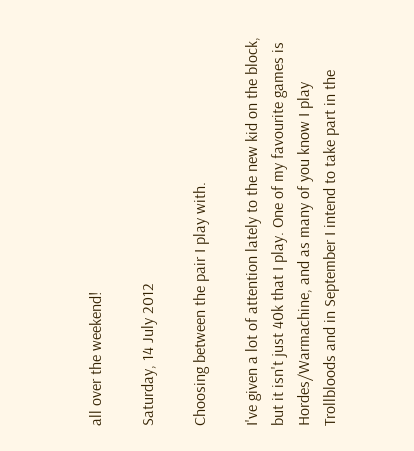all over the weekend!

Saturday, 14 July 2012

Choosing between the pair I play with.

I've given a lot of attention lately to the new kid on the block, but it isn't just 40k that I play. One of my favourite games is Hordes/Warmachine, and as many of you know I play Trollbloods and in September I intend to take part in the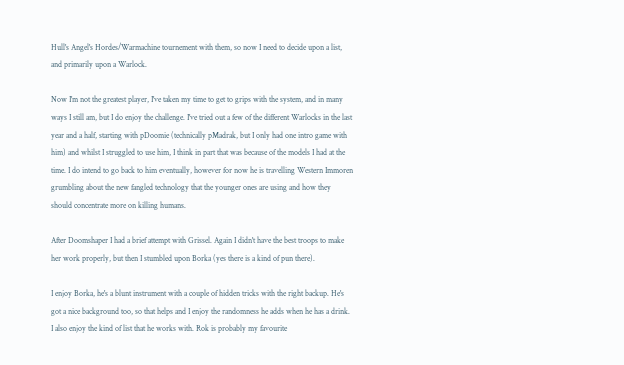Hull's Angel's Hordes/Warmachine tournement with them, so now I need to decide upon a list, and primarily upon a Warlock.

Now I'm not the greatest player, I've taken my time to get to grips with the system, and in many ways I still am, but I do enjoy the challenge. I've tried out a few of the different Warlocks in the last year and a half, starting with pDoomie (technically pMadrak, but I only had one intro game with him) and whilst I struggled to use him, I think in part that was because of the models I had at the time. I do intend to go back to him eventually, however for now he is travelling Western Immoren grumbling about the new fangled technology that the younger ones are using and how they should concentrate more on killing humans.

After Doomshaper I had a brief attempt with Grissel. Again I didn't have the best troops to make her work properly, but then I stumbled upon Borka (yes there is a kind of pun there).

I enjoy Borka, he's a blunt instrument with a couple of hidden tricks with the right backup. He's got a nice background too, so that helps and I enjoy the randomness he adds when he has a drink. I also enjoy the kind of list that he works with. Rok is probably my favourite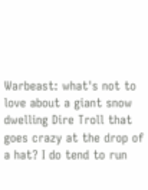Warbeast: what's not to love about a giant snow dwelling Dire Troll that goes crazy at the drop of a hat? I do tend to run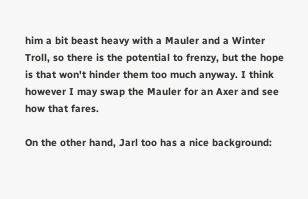him a bit beast heavy with a Mauler and a Winter Troll, so there is the potential to frenzy, but the hope is that won't hinder them too much anyway. I think however I may swap the Mauler for an Axer and see how that fares.

On the other hand, Jarl too has a nice background: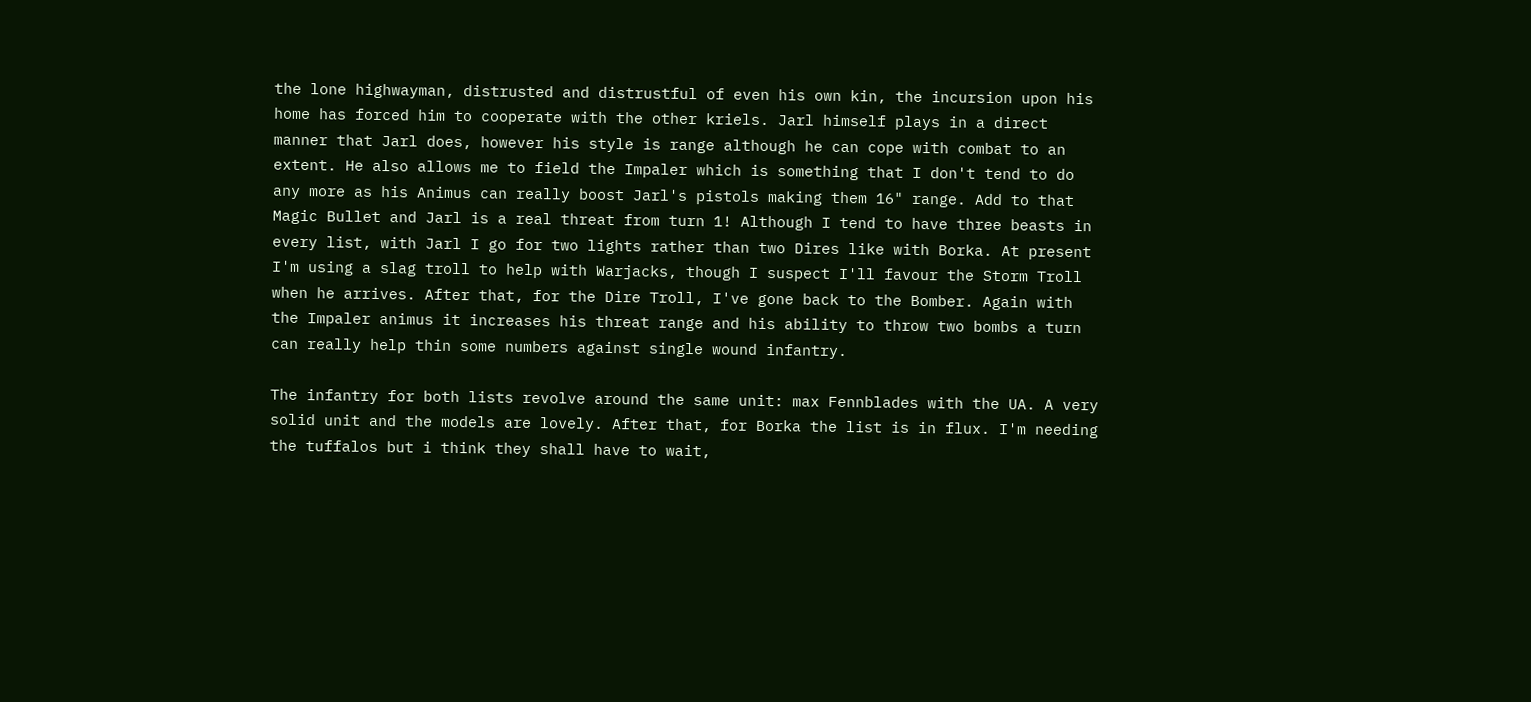the lone highwayman, distrusted and distrustful of even his own kin, the incursion upon his home has forced him to cooperate with the other kriels. Jarl himself plays in a direct manner that Jarl does, however his style is range although he can cope with combat to an extent. He also allows me to field the Impaler which is something that I don't tend to do any more as his Animus can really boost Jarl's pistols making them 16" range. Add to that Magic Bullet and Jarl is a real threat from turn 1! Although I tend to have three beasts in every list, with Jarl I go for two lights rather than two Dires like with Borka. At present I'm using a slag troll to help with Warjacks, though I suspect I'll favour the Storm Troll when he arrives. After that, for the Dire Troll, I've gone back to the Bomber. Again with the Impaler animus it increases his threat range and his ability to throw two bombs a turn can really help thin some numbers against single wound infantry.

The infantry for both lists revolve around the same unit: max Fennblades with the UA. A very solid unit and the models are lovely. After that, for Borka the list is in flux. I'm needing the tuffalos but i think they shall have to wait,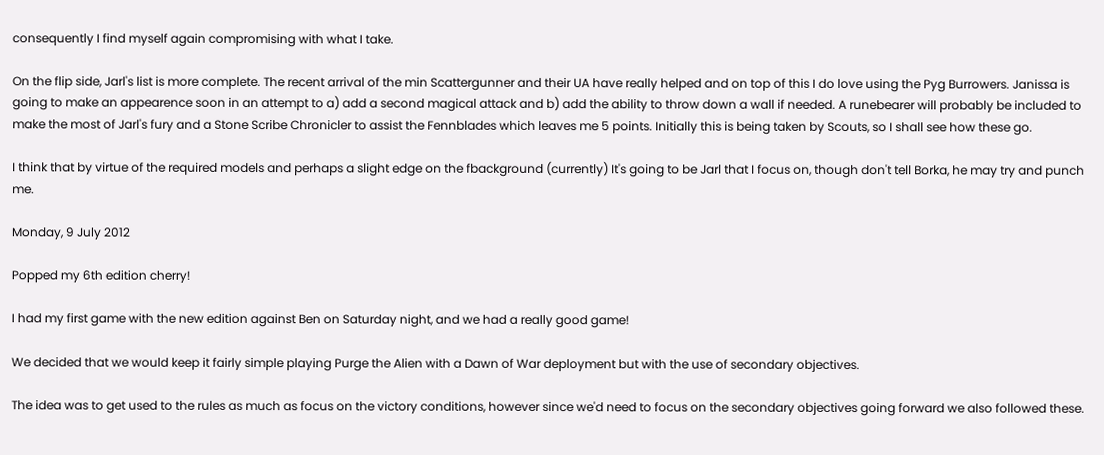consequently I find myself again compromising with what I take.

On the flip side, Jarl's list is more complete. The recent arrival of the min Scattergunner and their UA have really helped and on top of this I do love using the Pyg Burrowers. Janissa is going to make an appearence soon in an attempt to a) add a second magical attack and b) add the ability to throw down a wall if needed. A runebearer will probably be included to make the most of Jarl's fury and a Stone Scribe Chronicler to assist the Fennblades which leaves me 5 points. Initially this is being taken by Scouts, so I shall see how these go.

I think that by virtue of the required models and perhaps a slight edge on the fbackground (currently) It's going to be Jarl that I focus on, though don't tell Borka, he may try and punch me.

Monday, 9 July 2012

Popped my 6th edition cherry!

I had my first game with the new edition against Ben on Saturday night, and we had a really good game!

We decided that we would keep it fairly simple playing Purge the Alien with a Dawn of War deployment but with the use of secondary objectives.

The idea was to get used to the rules as much as focus on the victory conditions, however since we'd need to focus on the secondary objectives going forward we also followed these.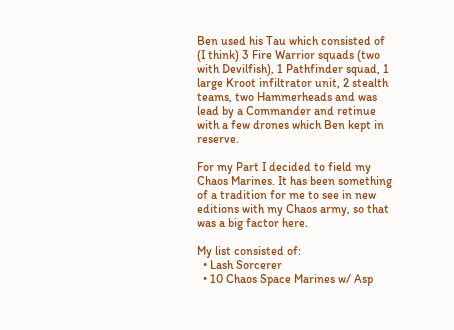Ben used his Tau which consisted of (I think) 3 Fire Warrior squads (two with Devilfish), 1 Pathfinder squad, 1 large Kroot infiltrator unit, 2 stealth teams, two Hammerheads and was lead by a Commander and retinue with a few drones which Ben kept in reserve.

For my Part I decided to field my Chaos Marines. It has been something of a tradition for me to see in new editions with my Chaos army, so that was a big factor here.

My list consisted of:
  • Lash Sorcerer
  • 10 Chaos Space Marines w/ Asp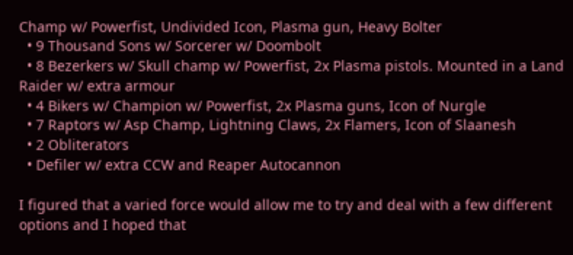Champ w/ Powerfist, Undivided Icon, Plasma gun, Heavy Bolter
  • 9 Thousand Sons w/ Sorcerer w/ Doombolt
  • 8 Bezerkers w/ Skull champ w/ Powerfist, 2x Plasma pistols. Mounted in a Land Raider w/ extra armour
  • 4 Bikers w/ Champion w/ Powerfist, 2x Plasma guns, Icon of Nurgle
  • 7 Raptors w/ Asp Champ, Lightning Claws, 2x Flamers, Icon of Slaanesh
  • 2 Obliterators
  • Defiler w/ extra CCW and Reaper Autocannon

I figured that a varied force would allow me to try and deal with a few different options and I hoped that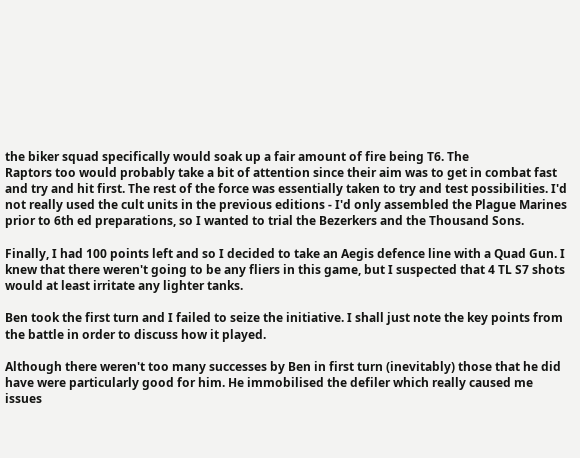the biker squad specifically would soak up a fair amount of fire being T6. The
Raptors too would probably take a bit of attention since their aim was to get in combat fast and try and hit first. The rest of the force was essentially taken to try and test possibilities. I'd not really used the cult units in the previous editions - I'd only assembled the Plague Marines prior to 6th ed preparations, so I wanted to trial the Bezerkers and the Thousand Sons.

Finally, I had 100 points left and so I decided to take an Aegis defence line with a Quad Gun. I knew that there weren't going to be any fliers in this game, but I suspected that 4 TL S7 shots would at least irritate any lighter tanks.

Ben took the first turn and I failed to seize the initiative. I shall just note the key points from the battle in order to discuss how it played.

Although there weren't too many successes by Ben in first turn (inevitably) those that he did have were particularly good for him. He immobilised the defiler which really caused me issues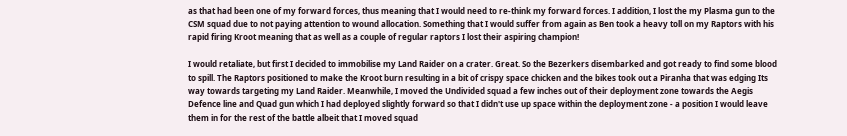as that had been one of my forward forces, thus meaning that I would need to re-think my forward forces. I addition, I lost the my Plasma gun to the CSM squad due to not paying attention to wound allocation. Something that I would suffer from again as Ben took a heavy toll on my Raptors with his rapid firing Kroot meaning that as well as a couple of regular raptors I lost their aspiring champion!

I would retaliate, but first I decided to immobilise my Land Raider on a crater. Great. So the Bezerkers disembarked and got ready to find some blood to spill. The Raptors positioned to make the Kroot burn resulting in a bit of crispy space chicken and the bikes took out a Piranha that was edging Its way towards targeting my Land Raider. Meanwhile, I moved the Undivided squad a few inches out of their deployment zone towards the Aegis Defence line and Quad gun which I had deployed slightly forward so that I didn't use up space within the deployment zone - a position I would leave them in for the rest of the battle albeit that I moved squad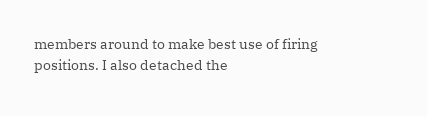members around to make best use of firing positions. I also detached the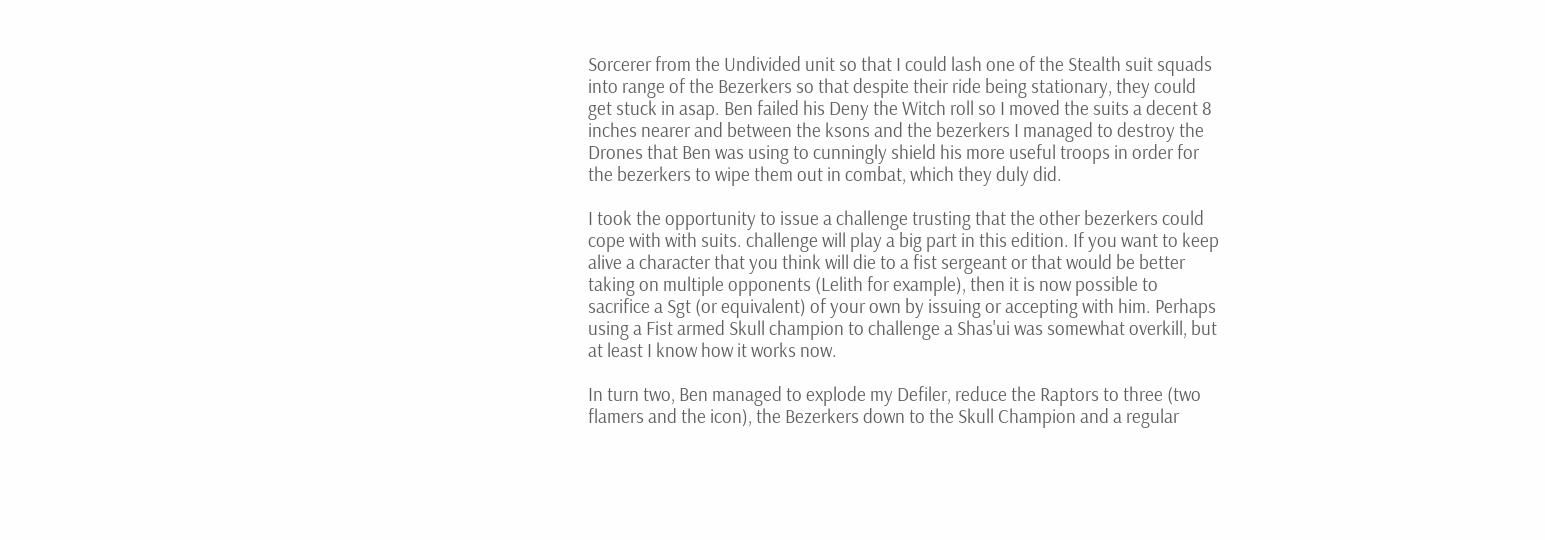Sorcerer from the Undivided unit so that I could lash one of the Stealth suit squads into range of the Bezerkers so that despite their ride being stationary, they could get stuck in asap. Ben failed his Deny the Witch roll so I moved the suits a decent 8 inches nearer and between the ksons and the bezerkers I managed to destroy the Drones that Ben was using to cunningly shield his more useful troops in order for the bezerkers to wipe them out in combat, which they duly did.

I took the opportunity to issue a challenge trusting that the other bezerkers could cope with with suits. challenge will play a big part in this edition. If you want to keep alive a character that you think will die to a fist sergeant or that would be better taking on multiple opponents (Lelith for example), then it is now possible to sacrifice a Sgt (or equivalent) of your own by issuing or accepting with him. Perhaps using a Fist armed Skull champion to challenge a Shas'ui was somewhat overkill, but at least I know how it works now.

In turn two, Ben managed to explode my Defiler, reduce the Raptors to three (two flamers and the icon), the Bezerkers down to the Skull Champion and a regular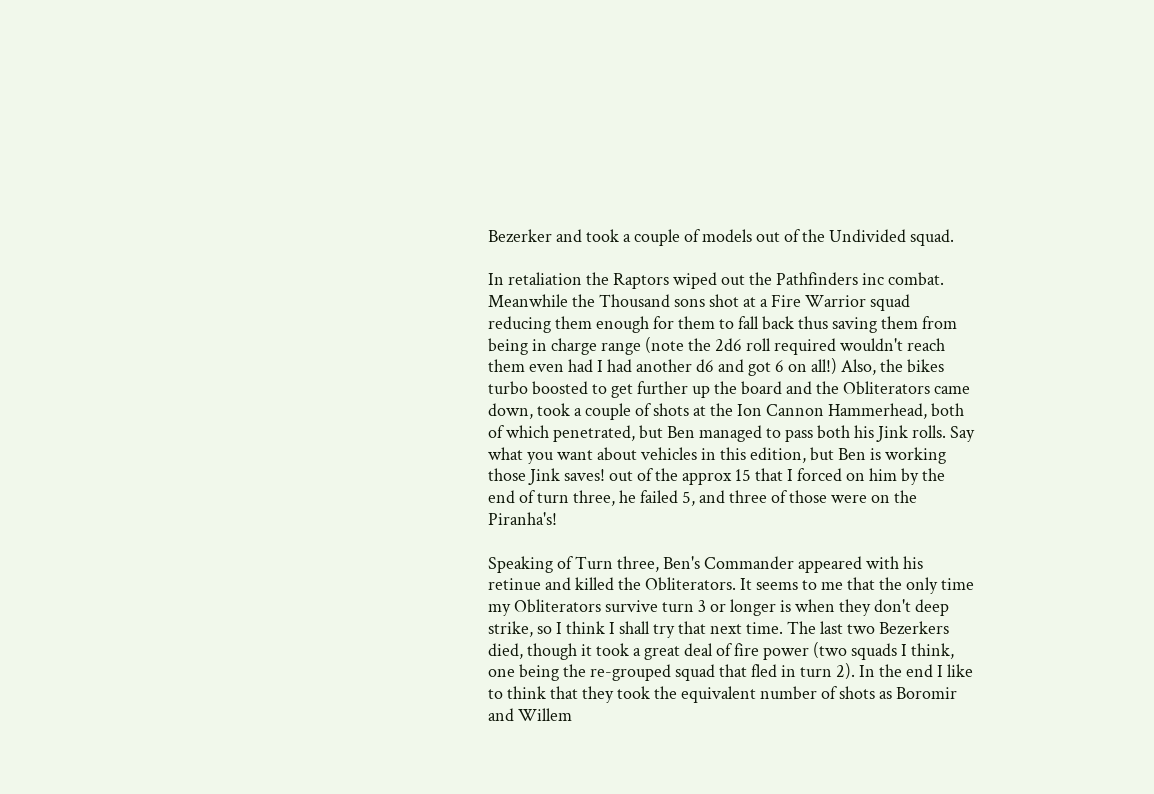Bezerker and took a couple of models out of the Undivided squad.

In retaliation the Raptors wiped out the Pathfinders inc combat. Meanwhile the Thousand sons shot at a Fire Warrior squad reducing them enough for them to fall back thus saving them from being in charge range (note the 2d6 roll required wouldn't reach them even had I had another d6 and got 6 on all!) Also, the bikes turbo boosted to get further up the board and the Obliterators came down, took a couple of shots at the Ion Cannon Hammerhead, both of which penetrated, but Ben managed to pass both his Jink rolls. Say what you want about vehicles in this edition, but Ben is working those Jink saves! out of the approx 15 that I forced on him by the end of turn three, he failed 5, and three of those were on the Piranha's!

Speaking of Turn three, Ben's Commander appeared with his retinue and killed the Obliterators. It seems to me that the only time my Obliterators survive turn 3 or longer is when they don't deep strike, so I think I shall try that next time. The last two Bezerkers died, though it took a great deal of fire power (two squads I think, one being the re-grouped squad that fled in turn 2). In the end I like to think that they took the equivalent number of shots as Boromir and Willem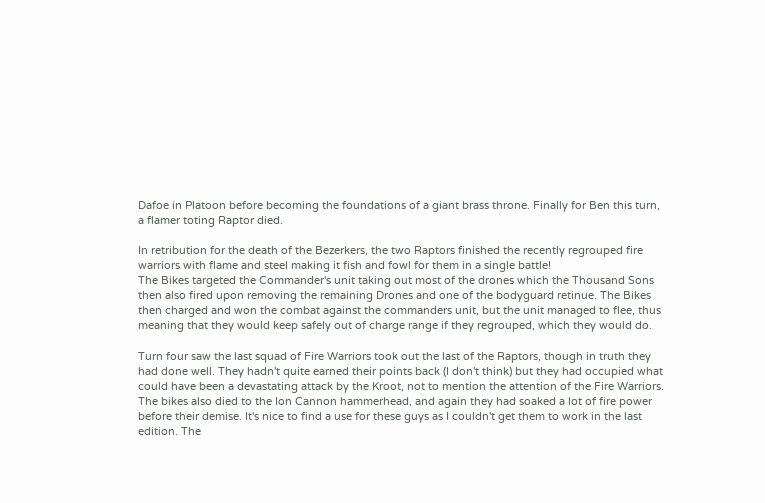Dafoe in Platoon before becoming the foundations of a giant brass throne. Finally for Ben this turn, a flamer toting Raptor died.

In retribution for the death of the Bezerkers, the two Raptors finished the recently regrouped fire warriors with flame and steel making it fish and fowl for them in a single battle!
The Bikes targeted the Commander's unit taking out most of the drones which the Thousand Sons then also fired upon removing the remaining Drones and one of the bodyguard retinue. The Bikes then charged and won the combat against the commanders unit, but the unit managed to flee, thus meaning that they would keep safely out of charge range if they regrouped, which they would do.

Turn four saw the last squad of Fire Warriors took out the last of the Raptors, though in truth they had done well. They hadn't quite earned their points back (I don't think) but they had occupied what could have been a devastating attack by the Kroot, not to mention the attention of the Fire Warriors. The bikes also died to the Ion Cannon hammerhead, and again they had soaked a lot of fire power before their demise. It's nice to find a use for these guys as I couldn't get them to work in the last edition. The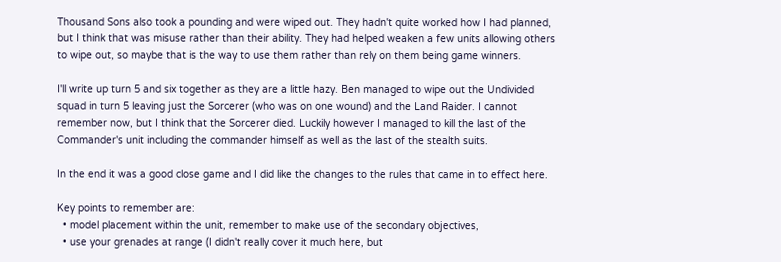Thousand Sons also took a pounding and were wiped out. They hadn't quite worked how I had planned, but I think that was misuse rather than their ability. They had helped weaken a few units allowing others to wipe out, so maybe that is the way to use them rather than rely on them being game winners.

I'll write up turn 5 and six together as they are a little hazy. Ben managed to wipe out the Undivided squad in turn 5 leaving just the Sorcerer (who was on one wound) and the Land Raider. I cannot remember now, but I think that the Sorcerer died. Luckily however I managed to kill the last of the Commander's unit including the commander himself as well as the last of the stealth suits.

In the end it was a good close game and I did like the changes to the rules that came in to effect here.

Key points to remember are:
  • model placement within the unit, remember to make use of the secondary objectives,
  • use your grenades at range (I didn't really cover it much here, but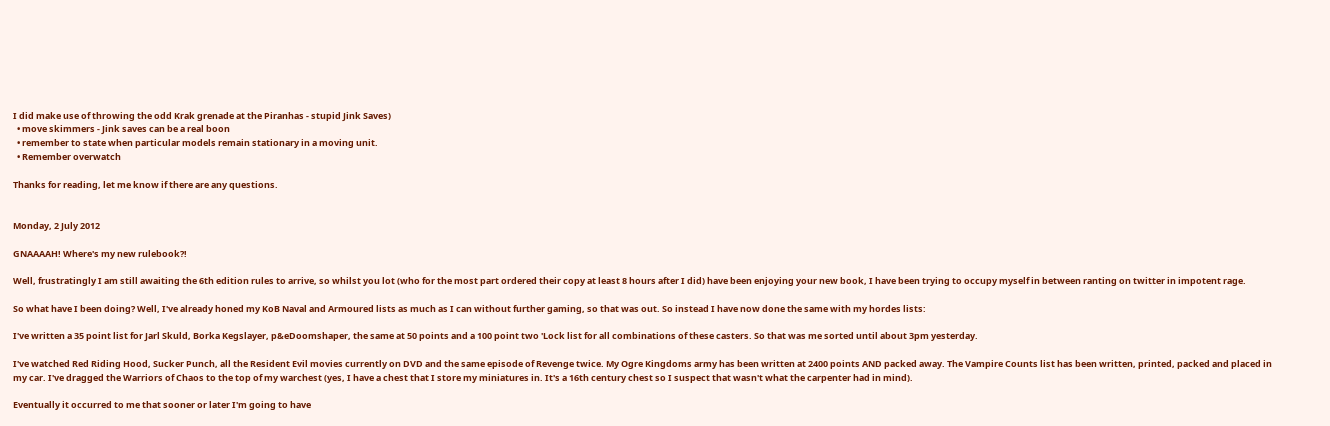I did make use of throwing the odd Krak grenade at the Piranhas - stupid Jink Saves)
  • move skimmers - Jink saves can be a real boon
  • remember to state when particular models remain stationary in a moving unit.
  • Remember overwatch

Thanks for reading, let me know if there are any questions.


Monday, 2 July 2012

GNAAAAH! Where's my new rulebook?!

Well, frustratingly I am still awaiting the 6th edition rules to arrive, so whilst you lot (who for the most part ordered their copy at least 8 hours after I did) have been enjoying your new book, I have been trying to occupy myself in between ranting on twitter in impotent rage.

So what have I been doing? Well, I've already honed my KoB Naval and Armoured lists as much as I can without further gaming, so that was out. So instead I have now done the same with my hordes lists:

I've written a 35 point list for Jarl Skuld, Borka Kegslayer, p&eDoomshaper, the same at 50 points and a 100 point two 'Lock list for all combinations of these casters. So that was me sorted until about 3pm yesterday.

I've watched Red Riding Hood, Sucker Punch, all the Resident Evil movies currently on DVD and the same episode of Revenge twice. My Ogre Kingdoms army has been written at 2400 points AND packed away. The Vampire Counts list has been written, printed, packed and placed in my car. I've dragged the Warriors of Chaos to the top of my warchest (yes, I have a chest that I store my miniatures in. It's a 16th century chest so I suspect that wasn't what the carpenter had in mind).

Eventually it occurred to me that sooner or later I'm going to have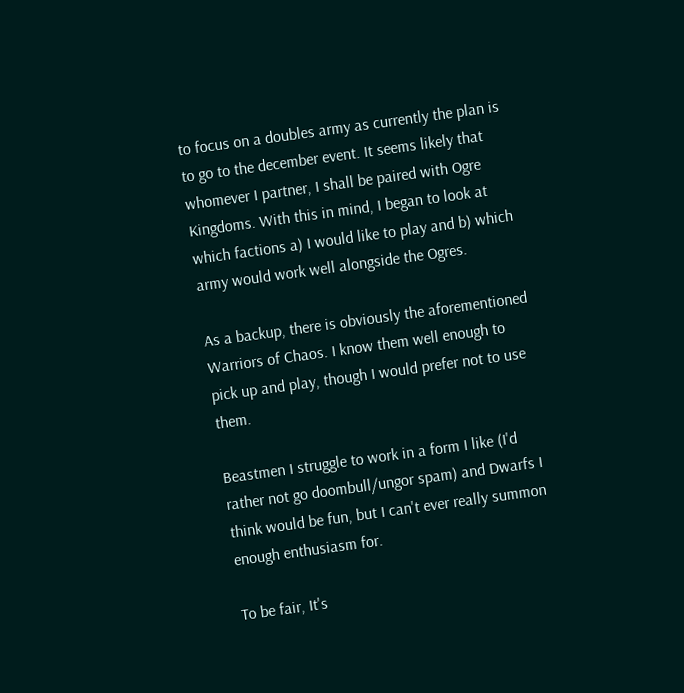to focus on a doubles army as currently the plan is to go to the december event. It seems likely that whomever I partner, I shall be paired with Ogre Kingdoms. With this in mind, I began to look at which factions a) I would like to play and b) which army would work well alongside the Ogres.

As a backup, there is obviously the aforementioned Warriors of Chaos. I know them well enough to pick up and play, though I would prefer not to use them.

Beastmen I struggle to work in a form I like (I'd rather not go doombull/ungor spam) and Dwarfs I think would be fun, but I can't ever really summon enough enthusiasm for.

To be fair, It's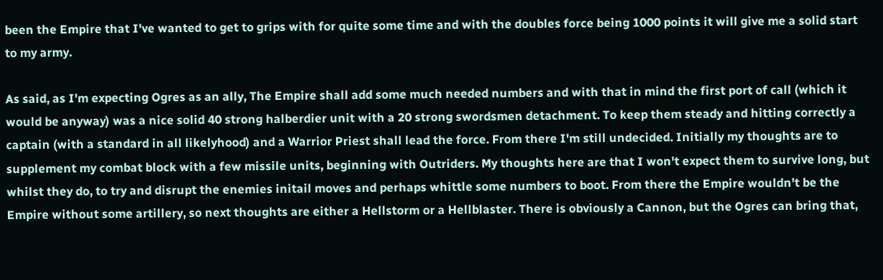been the Empire that I've wanted to get to grips with for quite some time and with the doubles force being 1000 points it will give me a solid start to my army.

As said, as I'm expecting Ogres as an ally, The Empire shall add some much needed numbers and with that in mind the first port of call (which it would be anyway) was a nice solid 40 strong halberdier unit with a 20 strong swordsmen detachment. To keep them steady and hitting correctly a captain (with a standard in all likelyhood) and a Warrior Priest shall lead the force. From there I'm still undecided. Initially my thoughts are to supplement my combat block with a few missile units, beginning with Outriders. My thoughts here are that I won't expect them to survive long, but whilst they do, to try and disrupt the enemies initail moves and perhaps whittle some numbers to boot. From there the Empire wouldn't be the Empire without some artillery, so next thoughts are either a Hellstorm or a Hellblaster. There is obviously a Cannon, but the Ogres can bring that,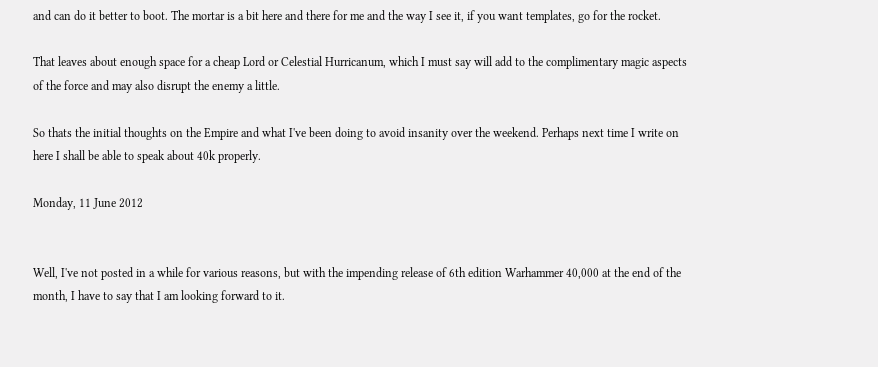and can do it better to boot. The mortar is a bit here and there for me and the way I see it, if you want templates, go for the rocket.

That leaves about enough space for a cheap Lord or Celestial Hurricanum, which I must say will add to the complimentary magic aspects of the force and may also disrupt the enemy a little.

So thats the initial thoughts on the Empire and what I've been doing to avoid insanity over the weekend. Perhaps next time I write on here I shall be able to speak about 40k properly.

Monday, 11 June 2012


Well, I've not posted in a while for various reasons, but with the impending release of 6th edition Warhammer 40,000 at the end of the month, I have to say that I am looking forward to it.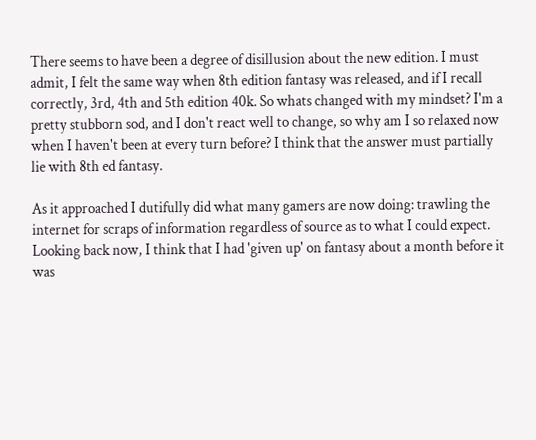There seems to have been a degree of disillusion about the new edition. I must admit, I felt the same way when 8th edition fantasy was released, and if I recall correctly, 3rd, 4th and 5th edition 40k. So whats changed with my mindset? I'm a pretty stubborn sod, and I don't react well to change, so why am I so relaxed now when I haven't been at every turn before? I think that the answer must partially lie with 8th ed fantasy.

As it approached I dutifully did what many gamers are now doing: trawling the internet for scraps of information regardless of source as to what I could expect. Looking back now, I think that I had 'given up' on fantasy about a month before it was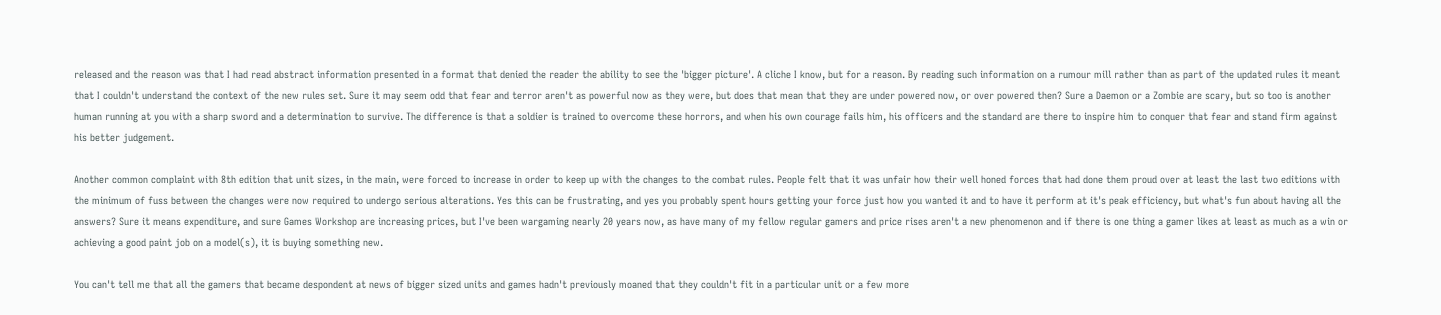released and the reason was that I had read abstract information presented in a format that denied the reader the ability to see the 'bigger picture'. A cliche I know, but for a reason. By reading such information on a rumour mill rather than as part of the updated rules it meant that I couldn't understand the context of the new rules set. Sure it may seem odd that fear and terror aren't as powerful now as they were, but does that mean that they are under powered now, or over powered then? Sure a Daemon or a Zombie are scary, but so too is another human running at you with a sharp sword and a determination to survive. The difference is that a soldier is trained to overcome these horrors, and when his own courage fails him, his officers and the standard are there to inspire him to conquer that fear and stand firm against his better judgement.

Another common complaint with 8th edition that unit sizes, in the main, were forced to increase in order to keep up with the changes to the combat rules. People felt that it was unfair how their well honed forces that had done them proud over at least the last two editions with the minimum of fuss between the changes were now required to undergo serious alterations. Yes this can be frustrating, and yes you probably spent hours getting your force just how you wanted it and to have it perform at it's peak efficiency, but what's fun about having all the answers? Sure it means expenditure, and sure Games Workshop are increasing prices, but I've been wargaming nearly 20 years now, as have many of my fellow regular gamers and price rises aren't a new phenomenon and if there is one thing a gamer likes at least as much as a win or achieving a good paint job on a model(s), it is buying something new.

You can't tell me that all the gamers that became despondent at news of bigger sized units and games hadn't previously moaned that they couldn't fit in a particular unit or a few more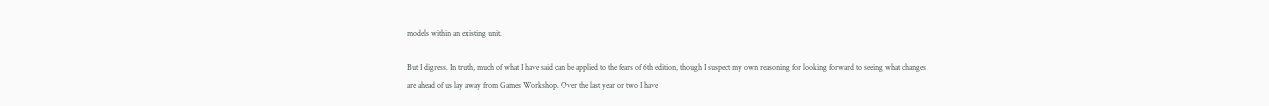models within an existing unit.

But I digress. In truth, much of what I have said can be applied to the fears of 6th edition, though I suspect my own reasoning for looking forward to seeing what changes are ahead of us lay away from Games Workshop. Over the last year or two I have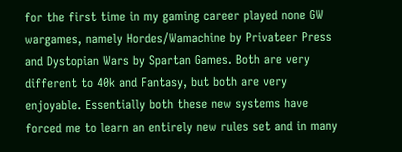for the first time in my gaming career played none GW wargames, namely Hordes/Wamachine by Privateer Press and Dystopian Wars by Spartan Games. Both are very different to 40k and Fantasy, but both are very enjoyable. Essentially both these new systems have forced me to learn an entirely new rules set and in many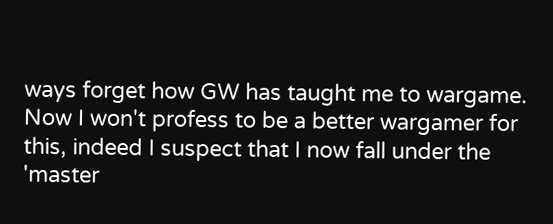ways forget how GW has taught me to wargame. Now I won't profess to be a better wargamer for this, indeed I suspect that I now fall under the 'master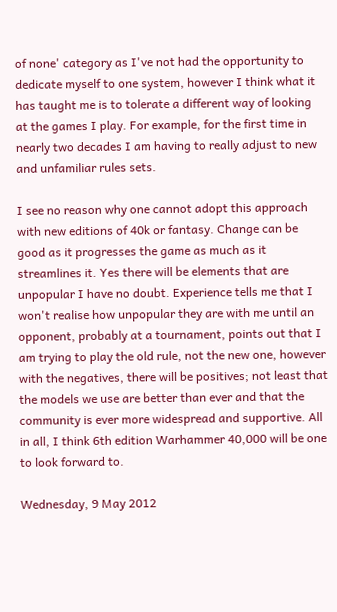of none' category as I've not had the opportunity to dedicate myself to one system, however I think what it has taught me is to tolerate a different way of looking at the games I play. For example, for the first time in nearly two decades I am having to really adjust to new and unfamiliar rules sets.

I see no reason why one cannot adopt this approach with new editions of 40k or fantasy. Change can be good as it progresses the game as much as it streamlines it. Yes there will be elements that are unpopular I have no doubt. Experience tells me that I won't realise how unpopular they are with me until an opponent, probably at a tournament, points out that I am trying to play the old rule, not the new one, however with the negatives, there will be positives; not least that the models we use are better than ever and that the community is ever more widespread and supportive. All in all, I think 6th edition Warhammer 40,000 will be one to look forward to.

Wednesday, 9 May 2012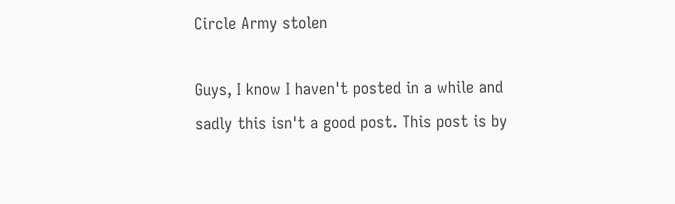Circle Army stolen

Guys, I know I haven't posted in a while and sadly this isn't a good post. This post is by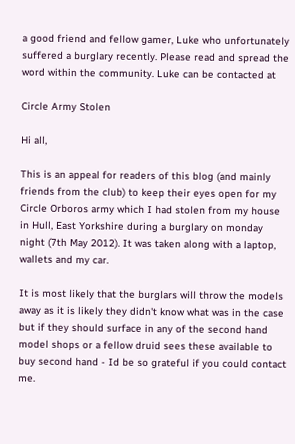a good friend and fellow gamer, Luke who unfortunately suffered a burglary recently. Please read and spread the word within the community. Luke can be contacted at

Circle Army Stolen

Hi all,

This is an appeal for readers of this blog (and mainly friends from the club) to keep their eyes open for my Circle Orboros army which I had stolen from my house in Hull, East Yorkshire during a burglary on monday night (7th May 2012). It was taken along with a laptop, wallets and my car.

It is most likely that the burglars will throw the models away as it is likely they didn't know what was in the case but if they should surface in any of the second hand model shops or a fellow druid sees these available to buy second hand - Id be so grateful if you could contact me.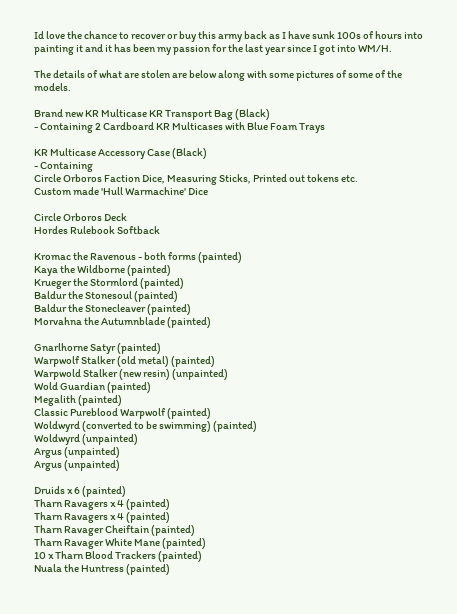Id love the chance to recover or buy this army back as I have sunk 100s of hours into painting it and it has been my passion for the last year since I got into WM/H.

The details of what are stolen are below along with some pictures of some of the models.

Brand new KR Multicase KR Transport Bag (Black)
- Containing 2 Cardboard KR Multicases with Blue Foam Trays

KR Multicase Accessory Case (Black)
- Containing
Circle Orboros Faction Dice, Measuring Sticks, Printed out tokens etc.
Custom made 'Hull Warmachine' Dice

Circle Orboros Deck
Hordes Rulebook Softback

Kromac the Ravenous - both forms (painted)
Kaya the Wildborne (painted)
Krueger the Stormlord (painted)
Baldur the Stonesoul (painted)
Baldur the Stonecleaver (painted)
Morvahna the Autumnblade (painted)

Gnarlhorne Satyr (painted)
Warpwolf Stalker (old metal) (painted)
Warpwold Stalker (new resin) (unpainted)
Wold Guardian (painted)
Megalith (painted)
Classic Pureblood Warpwolf (painted)
Woldwyrd (converted to be swimming) (painted)
Woldwyrd (unpainted)
Argus (unpainted)
Argus (unpainted)

Druids x 6 (painted)
Tharn Ravagers x 4 (painted)
Tharn Ravagers x 4 (painted)
Tharn Ravager Cheiftain (painted)
Tharn Ravager White Mane (painted)
10 x Tharn Blood Trackers (painted)
Nuala the Huntress (painted)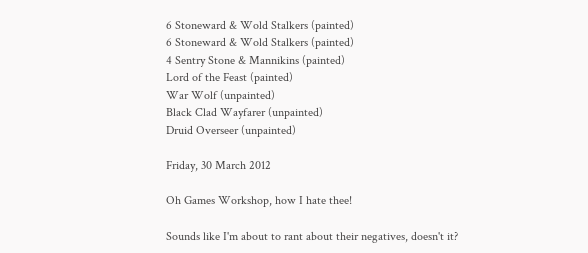6 Stoneward & Wold Stalkers (painted)
6 Stoneward & Wold Stalkers (painted)
4 Sentry Stone & Mannikins (painted)
Lord of the Feast (painted)
War Wolf (unpainted)
Black Clad Wayfarer (unpainted)
Druid Overseer (unpainted)

Friday, 30 March 2012

Oh Games Workshop, how I hate thee!

Sounds like I'm about to rant about their negatives, doesn't it?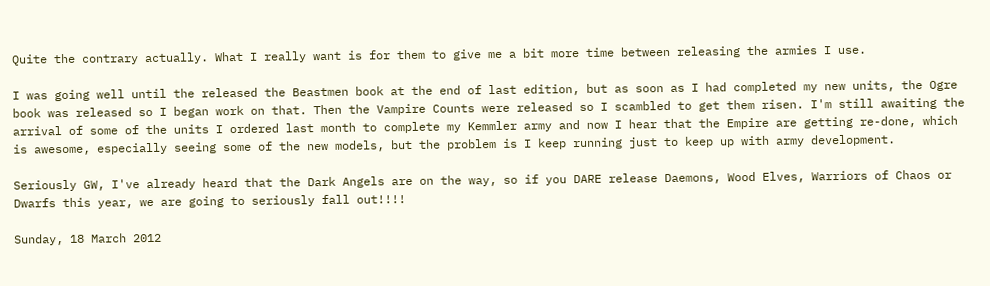Quite the contrary actually. What I really want is for them to give me a bit more time between releasing the armies I use.

I was going well until the released the Beastmen book at the end of last edition, but as soon as I had completed my new units, the Ogre book was released so I began work on that. Then the Vampire Counts were released so I scambled to get them risen. I'm still awaiting the arrival of some of the units I ordered last month to complete my Kemmler army and now I hear that the Empire are getting re-done, which is awesome, especially seeing some of the new models, but the problem is I keep running just to keep up with army development.

Seriously GW, I've already heard that the Dark Angels are on the way, so if you DARE release Daemons, Wood Elves, Warriors of Chaos or Dwarfs this year, we are going to seriously fall out!!!!

Sunday, 18 March 2012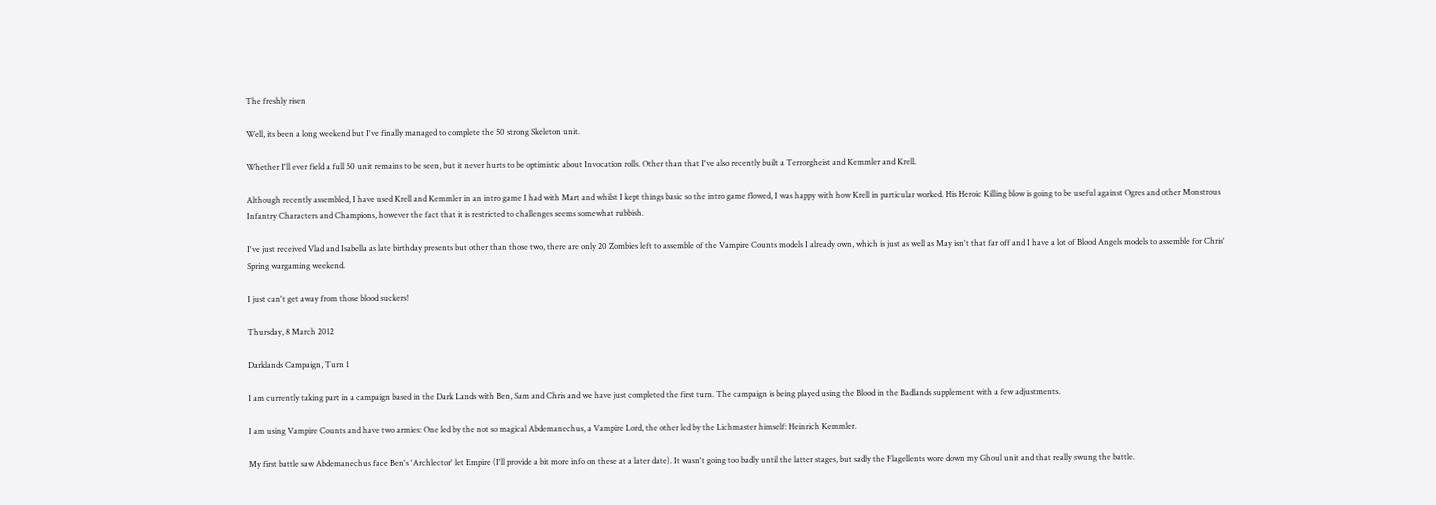The freshly risen

Well, its been a long weekend but I've finally managed to complete the 50 strong Skeleton unit.

Whether I'll ever field a full 50 unit remains to be seen, but it never hurts to be optimistic about Invocation rolls. Other than that I've also recently built a Terrorgheist and Kemmler and Krell.

Although recently assembled, I have used Krell and Kemmler in an intro game I had with Mart and whilst I kept things basic so the intro game flowed, I was happy with how Krell in particular worked. His Heroic Killing blow is going to be useful against Ogres and other Monstrous Infantry Characters and Champions, however the fact that it is restricted to challenges seems somewhat rubbish.

I've just received Vlad and Isabella as late birthday presents but other than those two, there are only 20 Zombies left to assemble of the Vampire Counts models I already own, which is just as well as May isn't that far off and I have a lot of Blood Angels models to assemble for Chris' Spring wargaming weekend.

I just can't get away from those blood suckers!

Thursday, 8 March 2012

Darklands Campaign, Turn 1

I am currently taking part in a campaign based in the Dark Lands with Ben, Sam and Chris and we have just completed the first turn. The campaign is being played using the Blood in the Badlands supplement with a few adjustments.

I am using Vampire Counts and have two armies: One led by the not so magical Abdemanechus, a Vampire Lord, the other led by the Lichmaster himself: Heinrich Kemmler.

My first battle saw Abdemanechus face Ben's 'Archlector' let Empire (I'll provide a bit more info on these at a later date). It wasn't going too badly until the latter stages, but sadly the Flagellents wore down my Ghoul unit and that really swung the battle.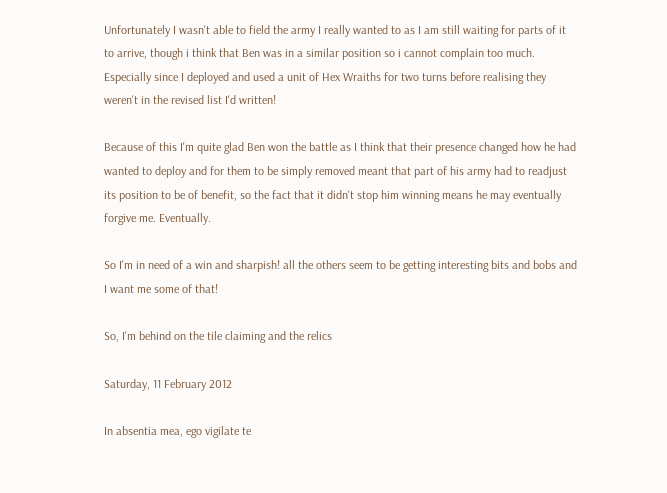Unfortunately I wasn't able to field the army I really wanted to as I am still waiting for parts of it to arrive, though i think that Ben was in a similar position so i cannot complain too much. Especially since I deployed and used a unit of Hex Wraiths for two turns before realising they weren't in the revised list I'd written!

Because of this I'm quite glad Ben won the battle as I think that their presence changed how he had wanted to deploy and for them to be simply removed meant that part of his army had to readjust its position to be of benefit, so the fact that it didn't stop him winning means he may eventually forgive me. Eventually.

So I'm in need of a win and sharpish! all the others seem to be getting interesting bits and bobs and I want me some of that!

So, I'm behind on the tile claiming and the relics

Saturday, 11 February 2012

In absentia mea, ego vigilate te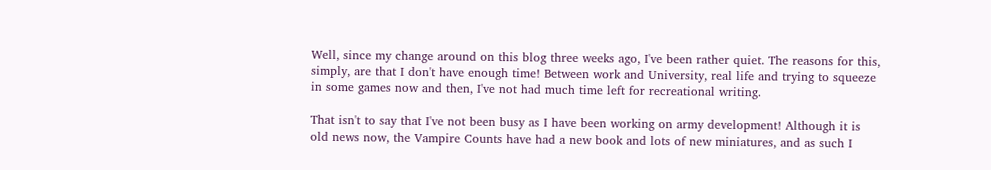Well, since my change around on this blog three weeks ago, I've been rather quiet. The reasons for this, simply, are that I don't have enough time! Between work and University, real life and trying to squeeze in some games now and then, I've not had much time left for recreational writing.

That isn't to say that I've not been busy as I have been working on army development! Although it is old news now, the Vampire Counts have had a new book and lots of new miniatures, and as such I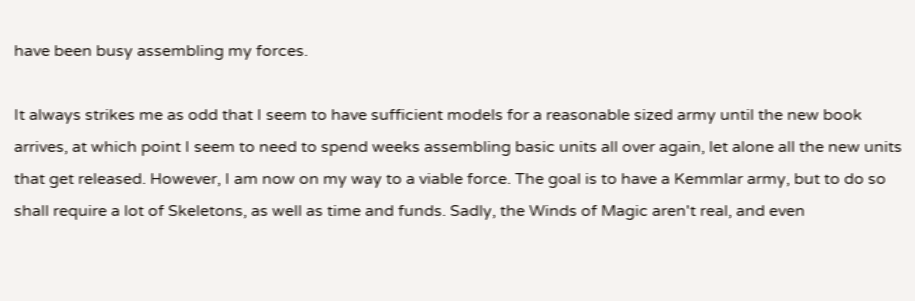have been busy assembling my forces.

It always strikes me as odd that I seem to have sufficient models for a reasonable sized army until the new book arrives, at which point I seem to need to spend weeks assembling basic units all over again, let alone all the new units that get released. However, I am now on my way to a viable force. The goal is to have a Kemmlar army, but to do so shall require a lot of Skeletons, as well as time and funds. Sadly, the Winds of Magic aren't real, and even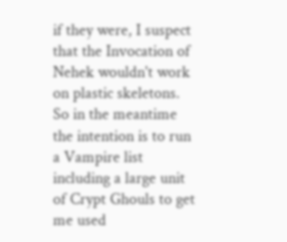if they were, I suspect that the Invocation of Nehek wouldn't work on plastic skeletons. So in the meantime the intention is to run a Vampire list including a large unit of Crypt Ghouls to get me used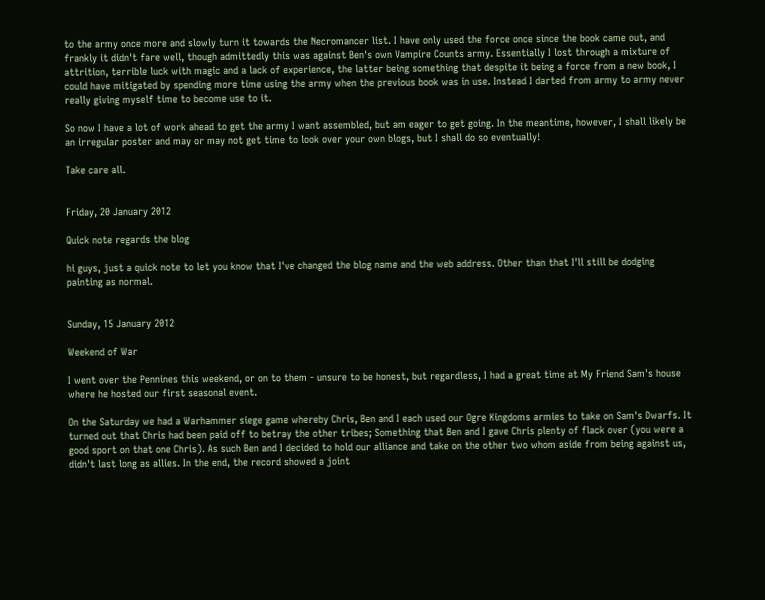to the army once more and slowly turn it towards the Necromancer list. I have only used the force once since the book came out, and frankly it didn't fare well, though admittedly this was against Ben's own Vampire Counts army. Essentially I lost through a mixture of attrition, terrible luck with magic and a lack of experience, the latter being something that despite it being a force from a new book, I could have mitigated by spending more time using the army when the previous book was in use. Instead I darted from army to army never really giving myself time to become use to it.

So now I have a lot of work ahead to get the army I want assembled, but am eager to get going. In the meantime, however, I shall likely be an irregular poster and may or may not get time to look over your own blogs, but I shall do so eventually!

Take care all.


Friday, 20 January 2012

Quick note regards the blog

hi guys, just a quick note to let you know that I've changed the blog name and the web address. Other than that I'll still be dodging painting as normal.


Sunday, 15 January 2012

Weekend of War

I went over the Pennines this weekend, or on to them - unsure to be honest, but regardless, I had a great time at My Friend Sam's house where he hosted our first seasonal event.

On the Saturday we had a Warhammer siege game whereby Chris, Ben and I each used our Ogre Kingdoms armies to take on Sam's Dwarfs. It turned out that Chris had been paid off to betray the other tribes; Something that Ben and I gave Chris plenty of flack over (you were a good sport on that one Chris). As such Ben and I decided to hold our alliance and take on the other two whom aside from being against us, didn't last long as allies. In the end, the record showed a joint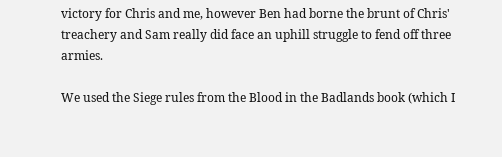victory for Chris and me, however Ben had borne the brunt of Chris' treachery and Sam really did face an uphill struggle to fend off three armies.

We used the Siege rules from the Blood in the Badlands book (which I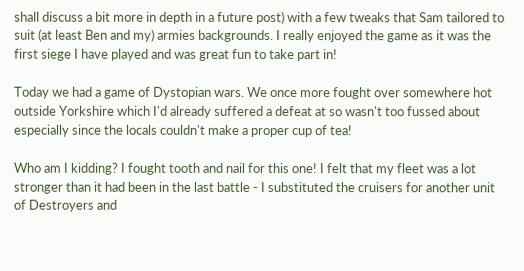shall discuss a bit more in depth in a future post) with a few tweaks that Sam tailored to suit (at least Ben and my) armies backgrounds. I really enjoyed the game as it was the first siege I have played and was great fun to take part in!

Today we had a game of Dystopian wars. We once more fought over somewhere hot outside Yorkshire which I'd already suffered a defeat at so wasn't too fussed about especially since the locals couldn't make a proper cup of tea!

Who am I kidding? I fought tooth and nail for this one! I felt that my fleet was a lot stronger than it had been in the last battle - I substituted the cruisers for another unit of Destroyers and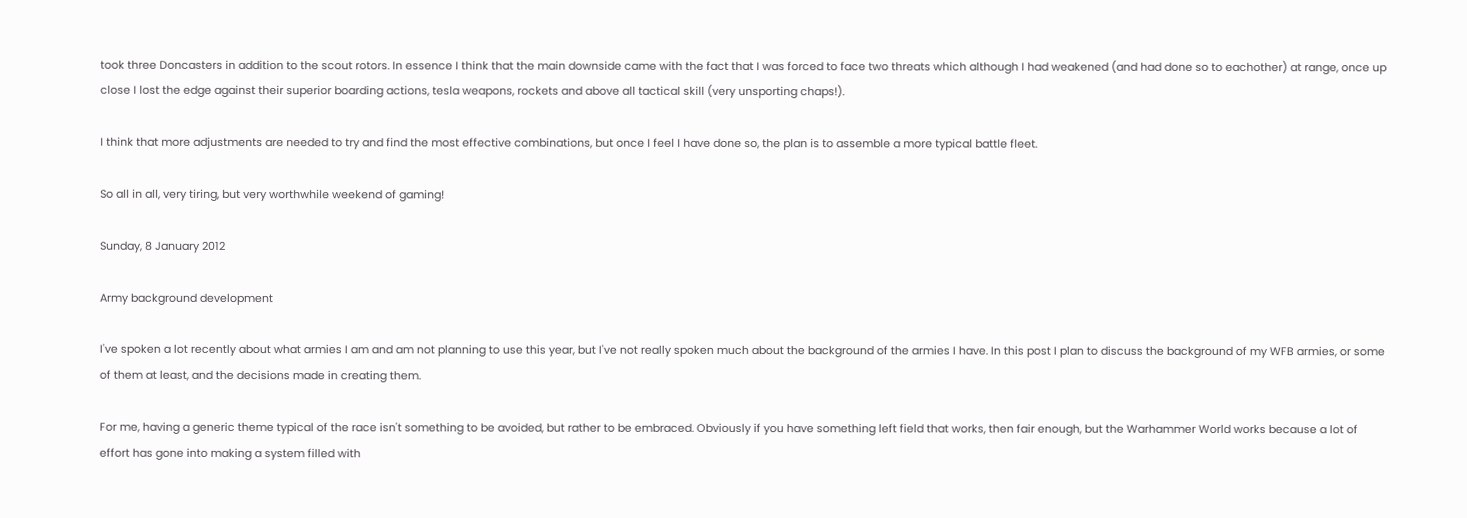took three Doncasters in addition to the scout rotors. In essence I think that the main downside came with the fact that I was forced to face two threats which although I had weakened (and had done so to eachother) at range, once up close I lost the edge against their superior boarding actions, tesla weapons, rockets and above all tactical skill (very unsporting chaps!).

I think that more adjustments are needed to try and find the most effective combinations, but once I feel I have done so, the plan is to assemble a more typical battle fleet.

So all in all, very tiring, but very worthwhile weekend of gaming!

Sunday, 8 January 2012

Army background development

I've spoken a lot recently about what armies I am and am not planning to use this year, but I've not really spoken much about the background of the armies I have. In this post I plan to discuss the background of my WFB armies, or some of them at least, and the decisions made in creating them.

For me, having a generic theme typical of the race isn't something to be avoided, but rather to be embraced. Obviously if you have something left field that works, then fair enough, but the Warhammer World works because a lot of effort has gone into making a system filled with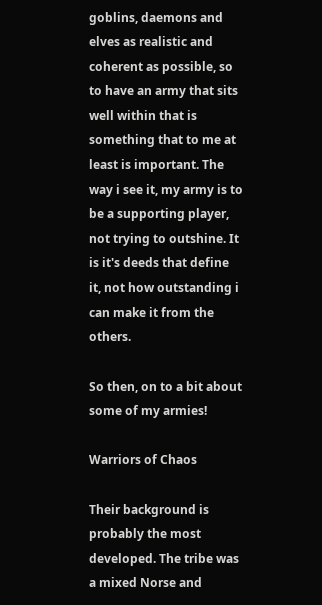goblins, daemons and elves as realistic and coherent as possible, so to have an army that sits well within that is something that to me at least is important. The way i see it, my army is to be a supporting player, not trying to outshine. It is it's deeds that define it, not how outstanding i can make it from the others.

So then, on to a bit about some of my armies!

Warriors of Chaos

Their background is probably the most developed. The tribe was a mixed Norse and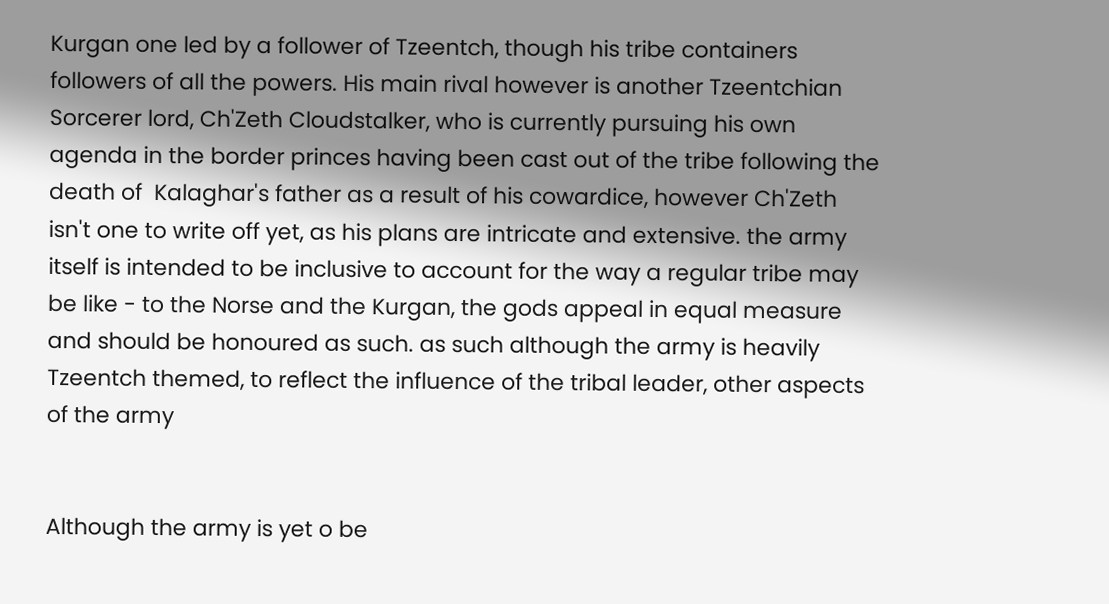Kurgan one led by a follower of Tzeentch, though his tribe containers followers of all the powers. His main rival however is another Tzeentchian Sorcerer lord, Ch'Zeth Cloudstalker, who is currently pursuing his own agenda in the border princes having been cast out of the tribe following the death of  Kalaghar's father as a result of his cowardice, however Ch'Zeth isn't one to write off yet, as his plans are intricate and extensive. the army itself is intended to be inclusive to account for the way a regular tribe may be like - to the Norse and the Kurgan, the gods appeal in equal measure and should be honoured as such. as such although the army is heavily Tzeentch themed, to reflect the influence of the tribal leader, other aspects of the army


Although the army is yet o be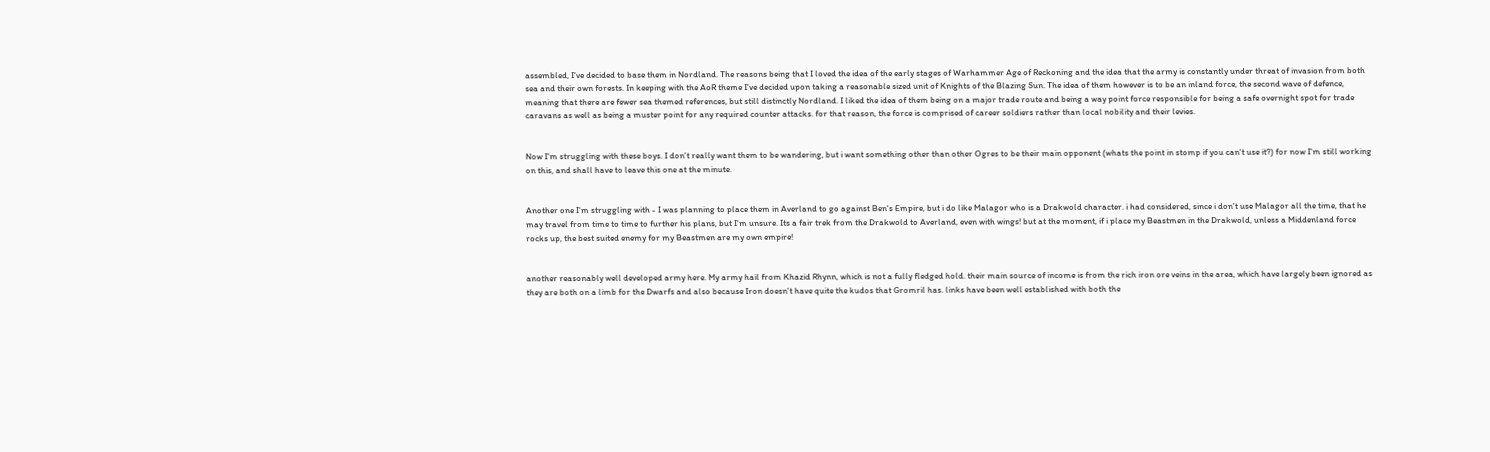assembled, I've decided to base them in Nordland. The reasons being that I loved the idea of the early stages of Warhammer Age of Reckoning and the idea that the army is constantly under threat of invasion from both sea and their own forests. In keeping with the AoR theme I've decided upon taking a reasonable sized unit of Knights of the Blazing Sun. The idea of them however is to be an inland force, the second wave of defence, meaning that there are fewer sea themed references, but still distinctly Nordland. I liked the idea of them being on a major trade route and being a way point force responsible for being a safe overnight spot for trade caravans as well as being a muster point for any required counter attacks. for that reason, the force is comprised of career soldiers rather than local nobility and their levies.


Now I'm struggling with these boys. I don't really want them to be wandering, but i want something other than other Ogres to be their main opponent (whats the point in stomp if you can't use it?) for now I'm still working on this, and shall have to leave this one at the minute.


Another one I'm struggling with - I was planning to place them in Averland to go against Ben's Empire, but i do like Malagor who is a Drakwold character. i had considered, since i don't use Malagor all the time, that he may travel from time to time to further his plans, but I'm unsure. Its a fair trek from the Drakwold to Averland, even with wings! but at the moment, if i place my Beastmen in the Drakwold, unless a Middenland force rocks up, the best suited enemy for my Beastmen are my own empire!


another reasonably well developed army here. My army hail from Khazid Rhynn, which is not a fully fledged hold. their main source of income is from the rich iron ore veins in the area, which have largely been ignored as they are both on a limb for the Dwarfs and also because Iron doesn't have quite the kudos that Gromril has. links have been well established with both the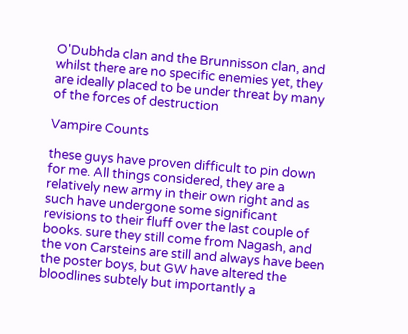O'Dubhda clan and the Brunnisson clan, and whilst there are no specific enemies yet, they are ideally placed to be under threat by many of the forces of destruction

Vampire Counts

these guys have proven difficult to pin down for me. All things considered, they are a relatively new army in their own right and as such have undergone some significant revisions to their fluff over the last couple of books. sure they still come from Nagash, and the von Carsteins are still and always have been the poster boys, but GW have altered the bloodlines subtely but importantly a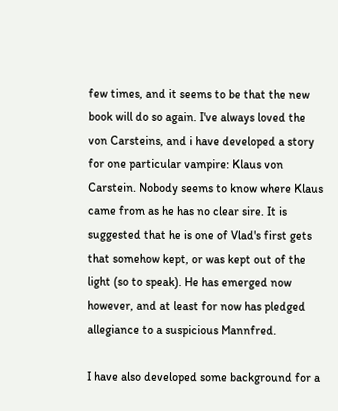few times, and it seems to be that the new book will do so again. I've always loved the von Carsteins, and i have developed a story for one particular vampire: Klaus von Carstein. Nobody seems to know where Klaus came from as he has no clear sire. It is suggested that he is one of Vlad's first gets that somehow kept, or was kept out of the light (so to speak). He has emerged now however, and at least for now has pledged allegiance to a suspicious Mannfred.

I have also developed some background for a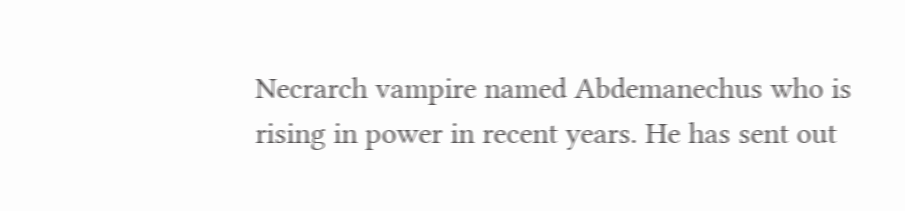Necrarch vampire named Abdemanechus who is rising in power in recent years. He has sent out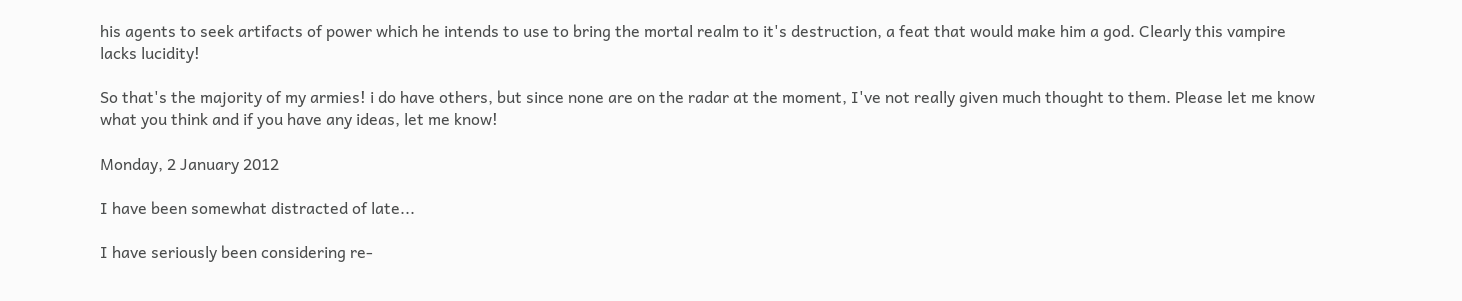his agents to seek artifacts of power which he intends to use to bring the mortal realm to it's destruction, a feat that would make him a god. Clearly this vampire lacks lucidity!

So that's the majority of my armies! i do have others, but since none are on the radar at the moment, I've not really given much thought to them. Please let me know what you think and if you have any ideas, let me know!

Monday, 2 January 2012

I have been somewhat distracted of late...

I have seriously been considering re-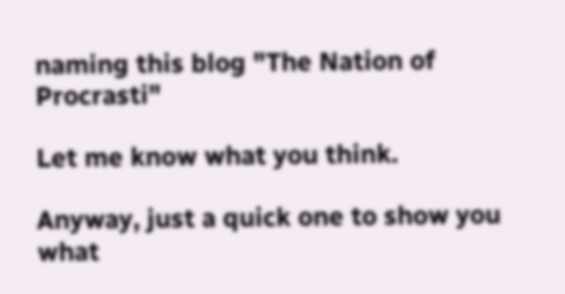naming this blog "The Nation of Procrasti"

Let me know what you think.

Anyway, just a quick one to show you what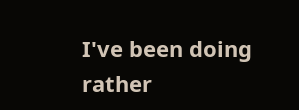I've been doing rather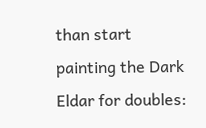than start painting the Dark Eldar for doubles: